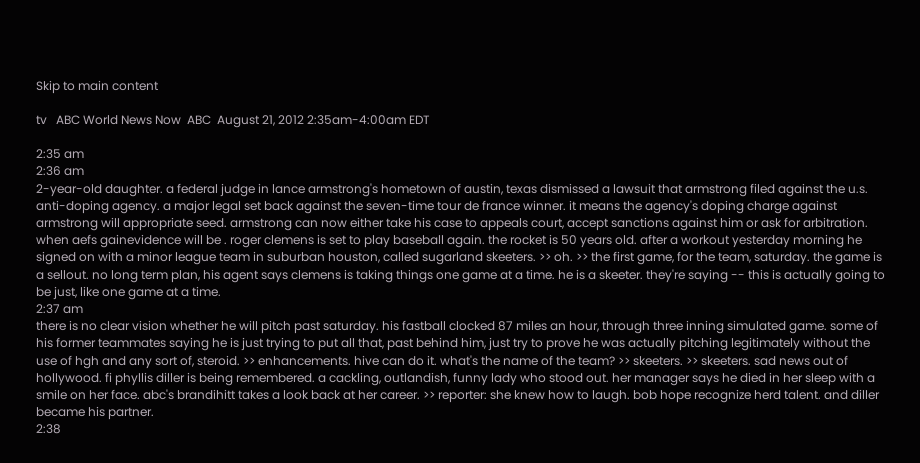Skip to main content

tv   ABC World News Now  ABC  August 21, 2012 2:35am-4:00am EDT

2:35 am
2:36 am
2-year-old daughter. a federal judge in lance armstrong's hometown of austin, texas dismissed a lawsuit that armstrong filed against the u.s. anti-doping agency. a major legal set back against the seven-time tour de france winner. it means the agency's doping charge against armstrong will appropriate seed. armstrong can now either take his case to appeals court, accept sanctions against him or ask for arbitration. when aefs gainevidence will be . roger clemens is set to play baseball again. the rocket is 50 years old. after a workout yesterday morning he signed on with a minor league team in suburban houston, called sugarland skeeters. >> oh. >> the first game, for the team, saturday. the game is a sellout. no long term plan, his agent says clemens is taking things one game at a time. he is a skeeter. they're saying -- this is actually going to be just, like one game at a time.
2:37 am
there is no clear vision whether he will pitch past saturday. his fastball clocked 87 miles an hour, through three inning simulated game. some of his former teammates saying he is just trying to put all that, past behind him, just try to prove he was actually pitching legitimately without the use of hgh and any sort of, steroid. >> enhancements. hive can do it. what's the name of the team? >> skeeters. >> skeeters. sad news out of hollywood. fi phyllis diller is being remembered. a cackling, outlandish, funny lady who stood out. her manager says he died in her sleep with a smile on her face. abc's brandihitt takes a look back at her career. >> reporter: she knew how to laugh. bob hope recognize herd talent. and diller became his partner.
2:38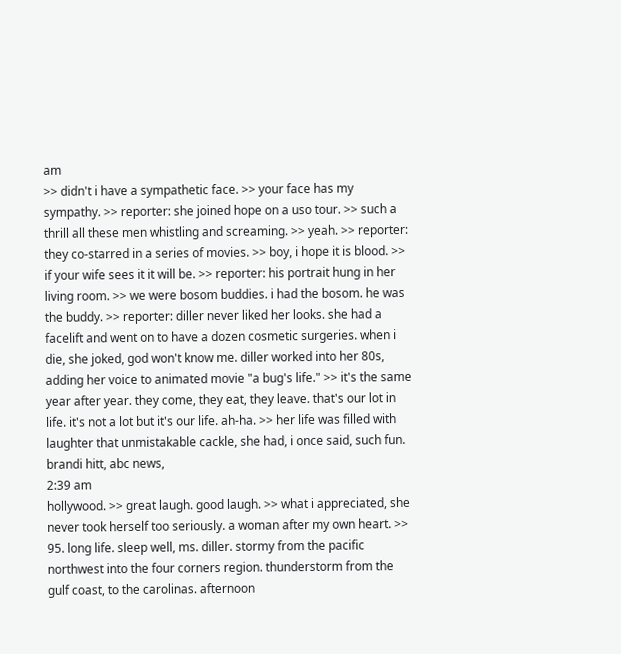am
>> didn't i have a sympathetic face. >> your face has my sympathy. >> reporter: she joined hope on a uso tour. >> such a thrill all these men whistling and screaming. >> yeah. >> reporter: they co-starred in a series of movies. >> boy, i hope it is blood. >> if your wife sees it it will be. >> reporter: his portrait hung in her living room. >> we were bosom buddies. i had the bosom. he was the buddy. >> reporter: diller never liked her looks. she had a facelift and went on to have a dozen cosmetic surgeries. when i die, she joked, god won't know me. diller worked into her 80s, adding her voice to animated movie "a bug's life." >> it's the same year after year. they come, they eat, they leave. that's our lot in life. it's not a lot but it's our life. ah-ha. >> her life was filled with laughter that unmistakable cackle, she had, i once said, such fun. brandi hitt, abc news,
2:39 am
hollywood. >> great laugh. good laugh. >> what i appreciated, she never took herself too seriously. a woman after my own heart. >> 95. long life. sleep well, ms. diller. stormy from the pacific northwest into the four corners region. thunderstorm from the gulf coast, to the carolinas. afternoon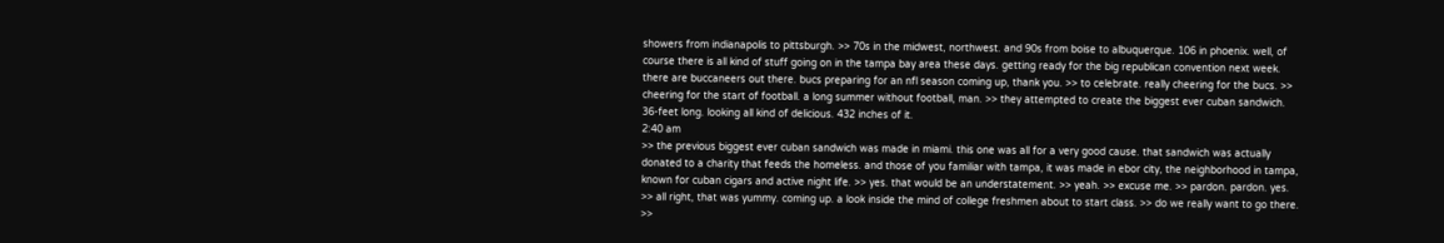showers from indianapolis to pittsburgh. >> 70s in the midwest, northwest. and 90s from boise to albuquerque. 106 in phoenix. well, of course there is all kind of stuff going on in the tampa bay area these days. getting ready for the big republican convention next week. there are buccaneers out there. bucs preparing for an nfl season coming up, thank you. >> to celebrate. really cheering for the bucs. >> cheering for the start of football. a long summer without football, man. >> they attempted to create the biggest ever cuban sandwich. 36-feet long. looking all kind of delicious. 432 inches of it.
2:40 am
>> the previous biggest ever cuban sandwich was made in miami. this one was all for a very good cause. that sandwich was actually donated to a charity that feeds the homeless. and those of you familiar with tampa, it was made in ebor city, the neighborhood in tampa, known for cuban cigars and active night life. >> yes. that would be an understatement. >> yeah. >> excuse me. >> pardon. pardon. yes. >> all right, that was yummy. coming up. a look inside the mind of college freshmen about to start class. >> do we really want to go there. >>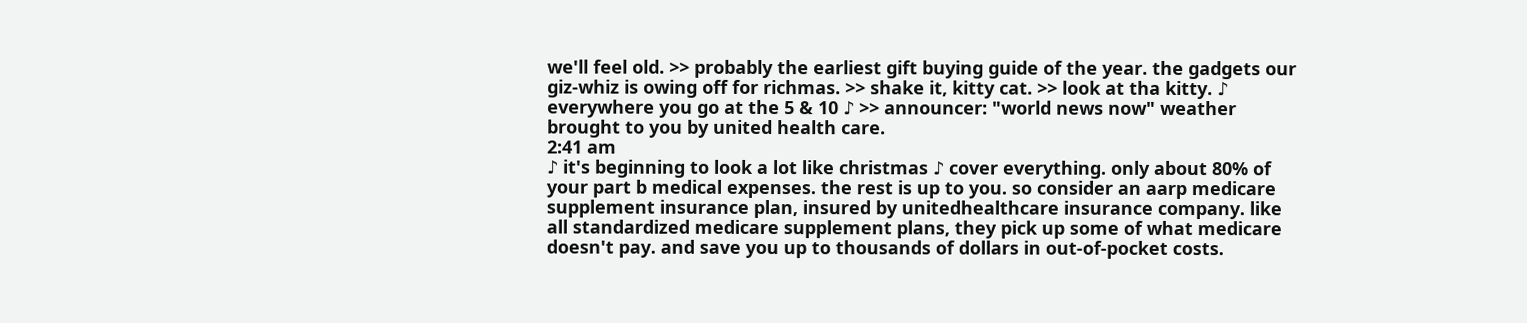we'll feel old. >> probably the earliest gift buying guide of the year. the gadgets our giz-whiz is owing off for richmas. >> shake it, kitty cat. >> look at tha kitty. ♪ everywhere you go at the 5 & 10 ♪ >> announcer: "world news now" weather brought to you by united health care.
2:41 am
♪ it's beginning to look a lot like christmas ♪ cover everything. only about 80% of your part b medical expenses. the rest is up to you. so consider an aarp medicare supplement insurance plan, insured by unitedhealthcare insurance company. like all standardized medicare supplement plans, they pick up some of what medicare doesn't pay. and save you up to thousands of dollars in out-of-pocket costs.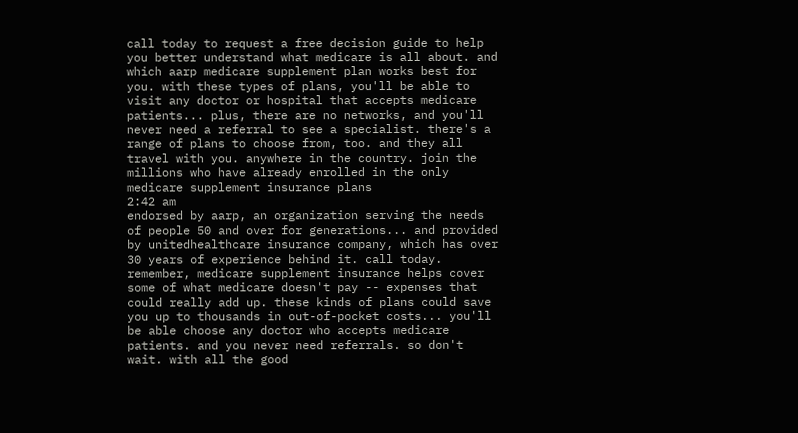call today to request a free decision guide to help you better understand what medicare is all about. and which aarp medicare supplement plan works best for you. with these types of plans, you'll be able to visit any doctor or hospital that accepts medicare patients... plus, there are no networks, and you'll never need a referral to see a specialist. there's a range of plans to choose from, too. and they all travel with you. anywhere in the country. join the millions who have already enrolled in the only medicare supplement insurance plans
2:42 am
endorsed by aarp, an organization serving the needs of people 50 and over for generations... and provided by unitedhealthcare insurance company, which has over 30 years of experience behind it. call today. remember, medicare supplement insurance helps cover some of what medicare doesn't pay -- expenses that could really add up. these kinds of plans could save you up to thousands in out-of-pocket costs... you'll be able choose any doctor who accepts medicare patients. and you never need referrals. so don't wait. with all the good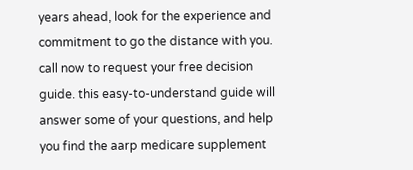years ahead, look for the experience and commitment to go the distance with you. call now to request your free decision guide. this easy-to-understand guide will answer some of your questions, and help you find the aarp medicare supplement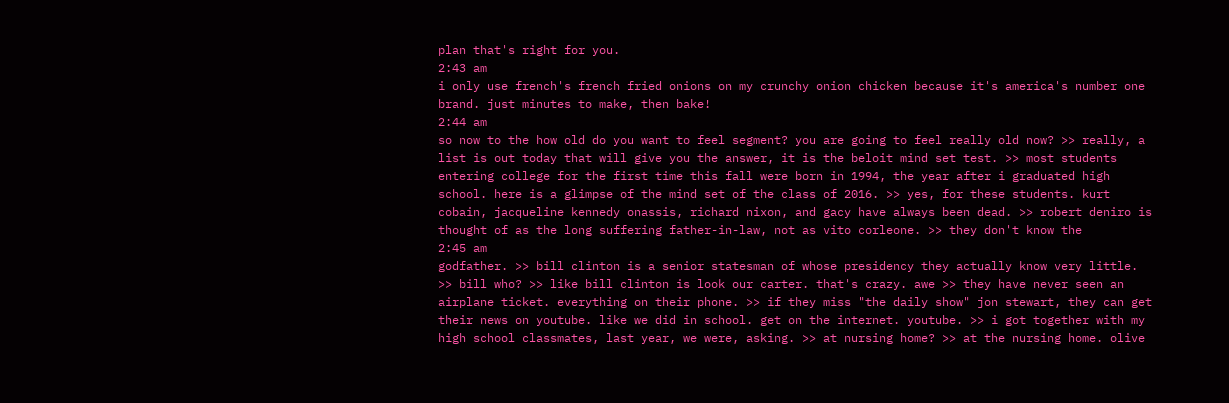plan that's right for you.
2:43 am
i only use french's french fried onions on my crunchy onion chicken because it's america's number one brand. just minutes to make, then bake!
2:44 am
so now to the how old do you want to feel segment? you are going to feel really old now? >> really, a list is out today that will give you the answer, it is the beloit mind set test. >> most students entering college for the first time this fall were born in 1994, the year after i graduated high school. here is a glimpse of the mind set of the class of 2016. >> yes, for these students. kurt cobain, jacqueline kennedy onassis, richard nixon, and gacy have always been dead. >> robert deniro is thought of as the long suffering father-in-law, not as vito corleone. >> they don't know the
2:45 am
godfather. >> bill clinton is a senior statesman of whose presidency they actually know very little. >> bill who? >> like bill clinton is look our carter. that's crazy. awe >> they have never seen an airplane ticket. everything on their phone. >> if they miss "the daily show" jon stewart, they can get their news on youtube. like we did in school. get on the internet. youtube. >> i got together with my high school classmates, last year, we were, asking. >> at nursing home? >> at the nursing home. olive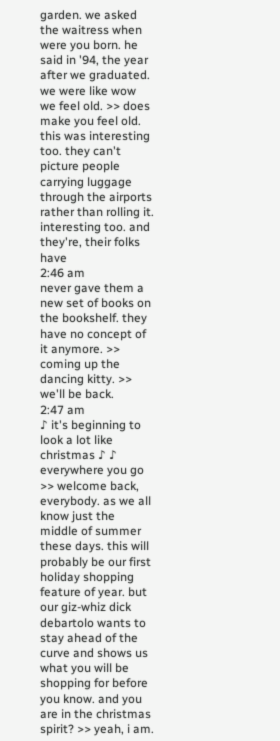garden. we asked the waitress when were you born. he said in '94, the year after we graduated. we were like wow we feel old. >> does make you feel old. this was interesting too. they can't picture people carrying luggage through the airports rather than rolling it. interesting too. and they're, their folks have
2:46 am
never gave them a new set of books on the bookshelf. they have no concept of it anymore. >> coming up the dancing kitty. >> we'll be back.
2:47 am
♪ it's beginning to look a lot like christmas ♪ ♪ everywhere you go >> welcome back, everybody. as we all know just the middle of summer these days. this will probably be our first holiday shopping feature of year. but our giz-whiz dick debartolo wants to stay ahead of the curve and shows us what you will be shopping for before you know. and you are in the christmas spirit? >> yeah, i am.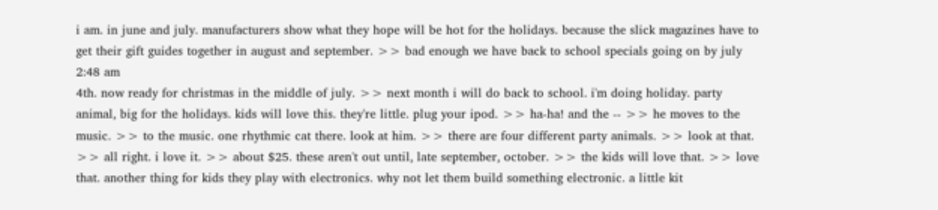i am. in june and july. manufacturers show what they hope will be hot for the holidays. because the slick magazines have to get their gift guides together in august and september. >> bad enough we have back to school specials going on by july
2:48 am
4th. now ready for christmas in the middle of july. >> next month i will do back to school. i'm doing holiday. party animal, big for the holidays. kids will love this. they're little. plug your ipod. >> ha-ha! and the -- >> he moves to the music. >> to the music. one rhythmic cat there. look at him. >> there are four different party animals. >> look at that. >> all right. i love it. >> about $25. these aren't out until, late september, october. >> the kids will love that. >> love that. another thing for kids they play with electronics. why not let them build something electronic. a little kit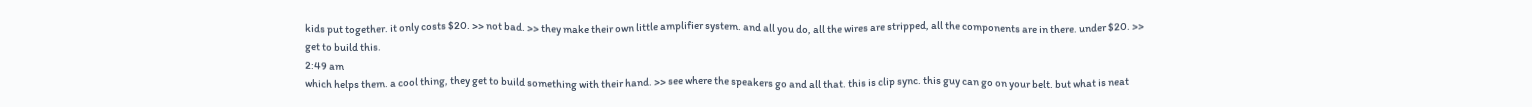kids put together. it only costs $20. >> not bad. >> they make their own little amplifier system. and all you do, all the wires are stripped, all the components are in there. under $20. >> get to build this.
2:49 am
which helps them. a cool thing, they get to build something with their hand. >> see where the speakers go and all that. this is clip sync. this guy can go on your belt. but what is neat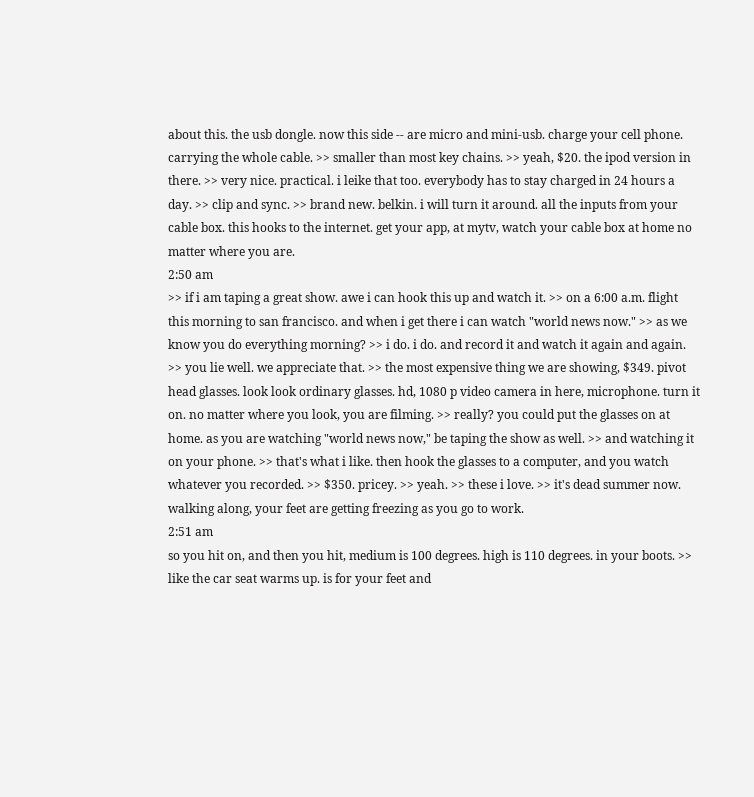about this. the usb dongle. now this side -- are micro and mini-usb. charge your cell phone. carrying the whole cable. >> smaller than most key chains. >> yeah, $20. the ipod version in there. >> very nice. practical. i leike that too. everybody has to stay charged in 24 hours a day. >> clip and sync. >> brand new. belkin. i will turn it around. all the inputs from your cable box. this hooks to the internet. get your app, at mytv, watch your cable box at home no matter where you are.
2:50 am
>> if i am taping a great show. awe i can hook this up and watch it. >> on a 6:00 a.m. flight this morning to san francisco. and when i get there i can watch "world news now." >> as we know you do everything morning? >> i do. i do. and record it and watch it again and again. >> you lie well. we appreciate that. >> the most expensive thing we are showing, $349. pivot head glasses. look look ordinary glasses. hd, 1080 p video camera in here, microphone. turn it on. no matter where you look, you are filming. >> really? you could put the glasses on at home. as you are watching "world news now," be taping the show as well. >> and watching it on your phone. >> that's what i like. then hook the glasses to a computer, and you watch whatever you recorded. >> $350. pricey. >> yeah. >> these i love. >> it's dead summer now. walking along, your feet are getting freezing as you go to work.
2:51 am
so you hit on, and then you hit, medium is 100 degrees. high is 110 degrees. in your boots. >> like the car seat warms up. is for your feet and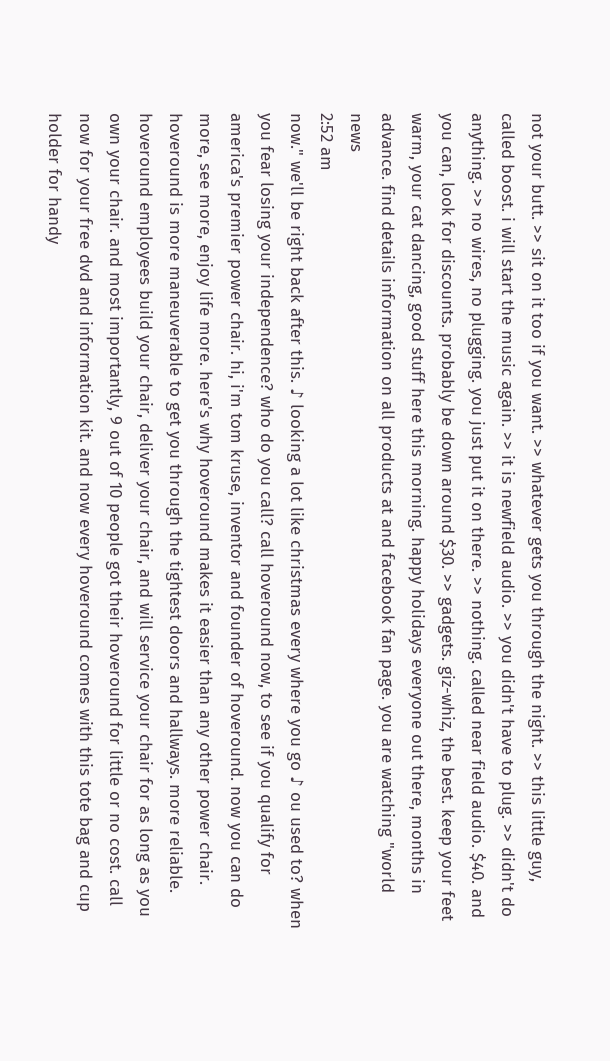not your butt. >> sit on it too if you want. >> whatever gets you through the night. >> this little guy, called boost. i will start the music again. >> it is newfield audio. >> you didn't have to plug. >> didn't do anything. >> no wires, no plugging. you just put it on there. >> nothing. called near field audio. $40. and you can, look for discounts. probably be down around $30. >> gadgets. giz-whiz, the best. keep your feet warm, your cat dancing, good stuff here this morning. happy holidays everyone out there, months in advance. find details information on all products at and facebook fan page. you are watching "world news
2:52 am
now." we'll be right back after this. ♪ looking a lot like christmas every where you go ♪ ou used to? when you fear losing your independence? who do you call? call hoveround now, to see if you qualify for america's premier power chair. hi, i'm tom kruse, inventor and founder of hoveround. now you can do more, see more, enjoy life more. here's why hoveround makes it easier than any other power chair. hoveround is more maneuverable to get you through the tightest doors and hallways. more reliable. hoveround employees build your chair, deliver your chair, and will service your chair for as long as you own your chair. and most importantly, 9 out of 10 people got their hoveround for little or no cost. call now for your free dvd and information kit. and now every hoveround comes with this tote bag and cup holder for handy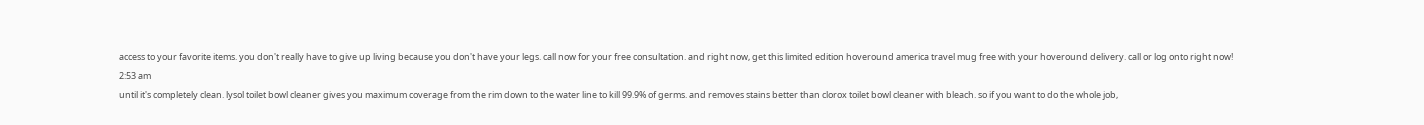access to your favorite items. you don't really have to give up living because you don't have your legs. call now for your free consultation. and right now, get this limited edition hoveround america travel mug free with your hoveround delivery. call or log onto right now!
2:53 am
until it's completely clean. lysol toilet bowl cleaner gives you maximum coverage from the rim down to the water line to kill 99.9% of germs. and removes stains better than clorox toilet bowl cleaner with bleach. so if you want to do the whole job,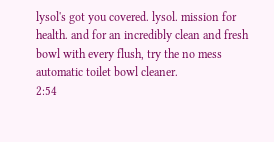lysol's got you covered. lysol. mission for health. and for an incredibly clean and fresh bowl with every flush, try the no mess automatic toilet bowl cleaner.
2:54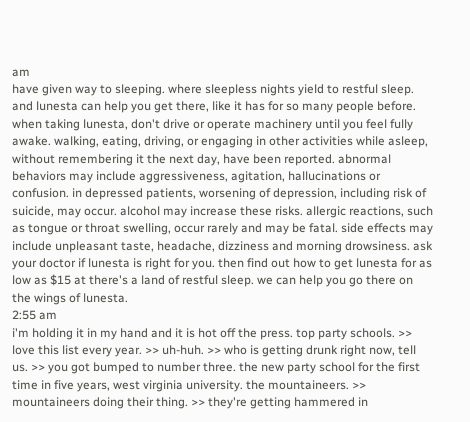am
have given way to sleeping. where sleepless nights yield to restful sleep. and lunesta can help you get there, like it has for so many people before. when taking lunesta, don't drive or operate machinery until you feel fully awake. walking, eating, driving, or engaging in other activities while asleep, without remembering it the next day, have been reported. abnormal behaviors may include aggressiveness, agitation, hallucinations or confusion. in depressed patients, worsening of depression, including risk of suicide, may occur. alcohol may increase these risks. allergic reactions, such as tongue or throat swelling, occur rarely and may be fatal. side effects may include unpleasant taste, headache, dizziness and morning drowsiness. ask your doctor if lunesta is right for you. then find out how to get lunesta for as low as $15 at there's a land of restful sleep. we can help you go there on the wings of lunesta.
2:55 am
i'm holding it in my hand and it is hot off the press. top party schools. >> love this list every year. >> uh-huh. >> who is getting drunk right now, tell us. >> you got bumped to number three. the new party school for the first time in five years, west virginia university. the mountaineers. >> mountaineers doing their thing. >> they're getting hammered in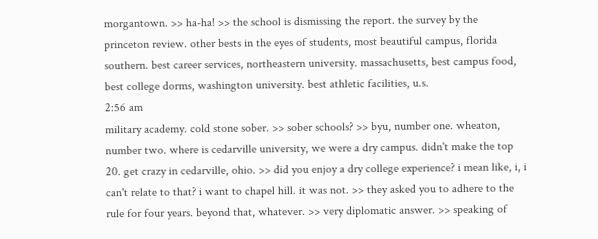morgantown. >> ha-ha! >> the school is dismissing the report. the survey by the princeton review. other bests in the eyes of students, most beautiful campus, florida southern. best career services, northeastern university. massachusetts, best campus food, best college dorms, washington university. best athletic facilities, u.s.
2:56 am
military academy. cold stone sober. >> sober schools? >> byu, number one. wheaton, number two. where is cedarville university, we were a dry campus. didn't make the top 20. get crazy in cedarville, ohio. >> did you enjoy a dry college experience? i mean like, i, i can't relate to that? i want to chapel hill. it was not. >> they asked you to adhere to the rule for four years. beyond that, whatever. >> very diplomatic answer. >> speaking of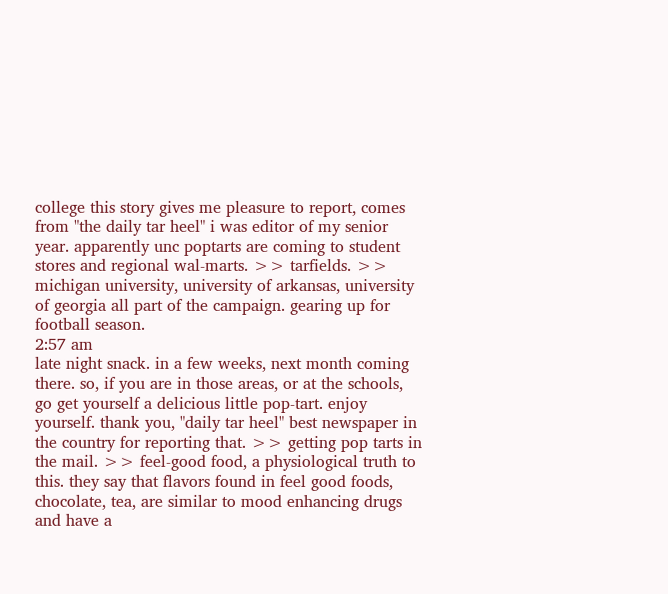college this story gives me pleasure to report, comes from "the daily tar heel" i was editor of my senior year. apparently unc poptarts are coming to student stores and regional wal-marts. >> tarfields. >> michigan university, university of arkansas, university of georgia all part of the campaign. gearing up for football season.
2:57 am
late night snack. in a few weeks, next month coming there. so, if you are in those areas, or at the schools, go get yourself a delicious little pop-tart. enjoy yourself. thank you, "daily tar heel" best newspaper in the country for reporting that. >> getting pop tarts in the mail. >> feel-good food, a physiological truth to this. they say that flavors found in feel good foods, chocolate, tea, are similar to mood enhancing drugs and have a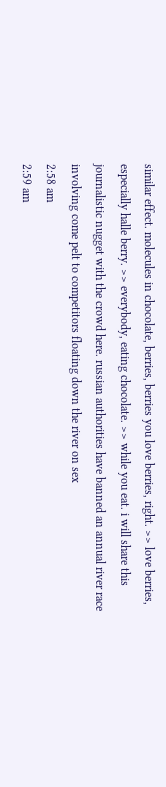similar effect. molecules in chocolate, berries, berries you love berries, right. >> love berries, especially halle berry. >> everybody, eating chocolate. >> while you eat. i will share this journalistic nugget with the crowd here. russian authorities have banned an annual river race involving come pelt to competitors floating down the river on sex
2:58 am
2:59 am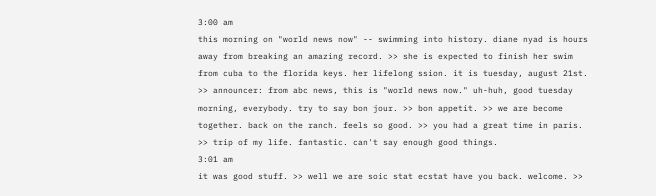3:00 am
this morning on "world news now" -- swimming into history. diane nyad is hours away from breaking an amazing record. >> she is expected to finish her swim from cuba to the florida keys. her lifelong ssion. it is tuesday, august 21st. >> announcer: from abc news, this is "world news now." uh-huh, good tuesday morning, everybody. try to say bon jour. >> bon appetit. >> we are become together. back on the ranch. feels so good. >> you had a great time in paris. >> trip of my life. fantastic. can't say enough good things.
3:01 am
it was good stuff. >> well we are soic stat ecstat have you back. welcome. >>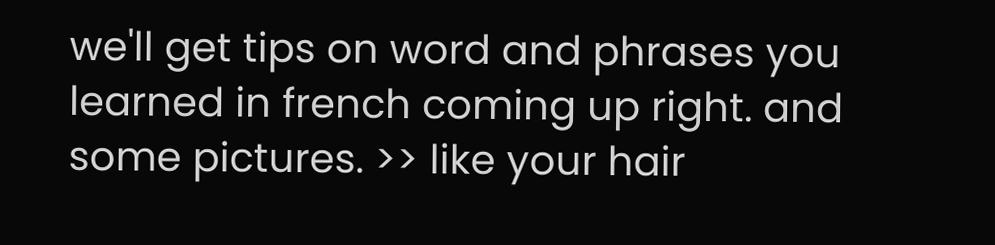we'll get tips on word and phrases you learned in french coming up right. and some pictures. >> like your hair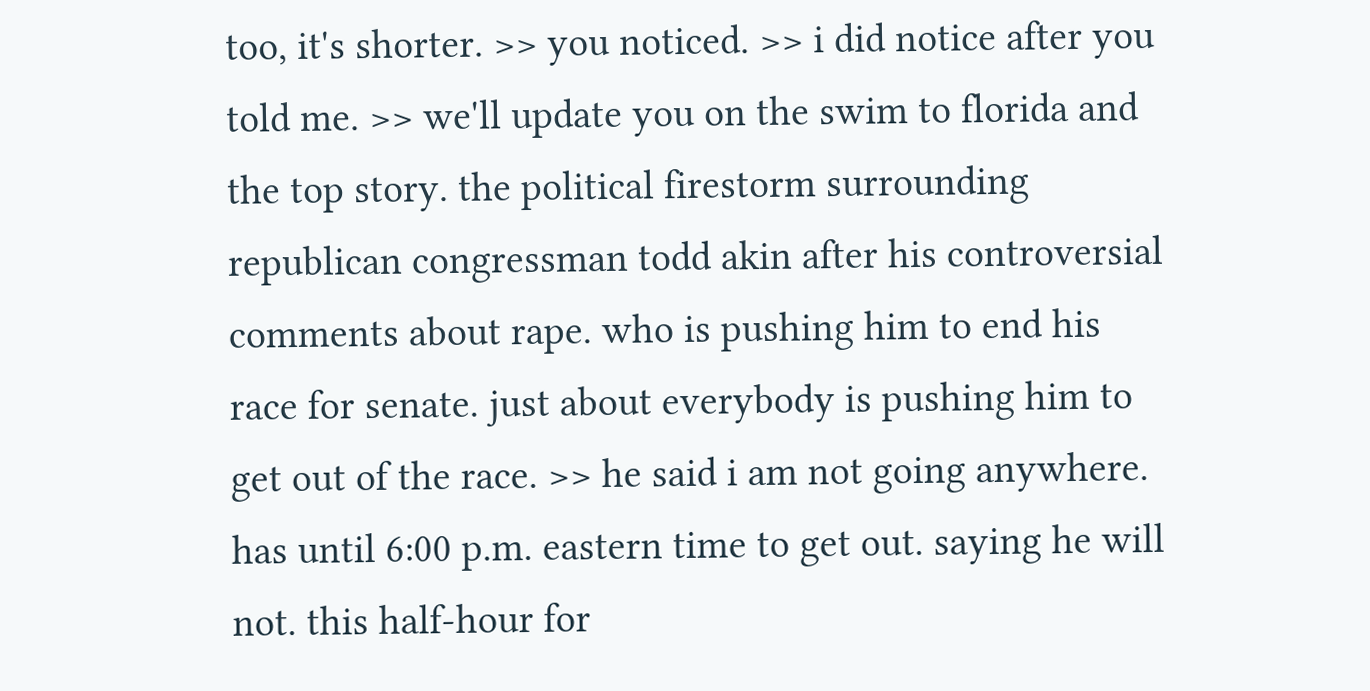too, it's shorter. >> you noticed. >> i did notice after you told me. >> we'll update you on the swim to florida and the top story. the political firestorm surrounding republican congressman todd akin after his controversial comments about rape. who is pushing him to end his race for senate. just about everybody is pushing him to get out of the race. >> he said i am not going anywhere. has until 6:00 p.m. eastern time to get out. saying he will not. this half-hour for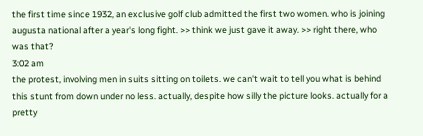the first time since 1932, an exclusive golf club admitted the first two women. who is joining augusta national after a year's long fight. >> think we just gave it away. >> right there, who was that?
3:02 am
the protest, involving men in suits sitting on toilets. we can't wait to tell you what is behind this stunt from down under no less. actually, despite how silly the picture looks. actually for a pretty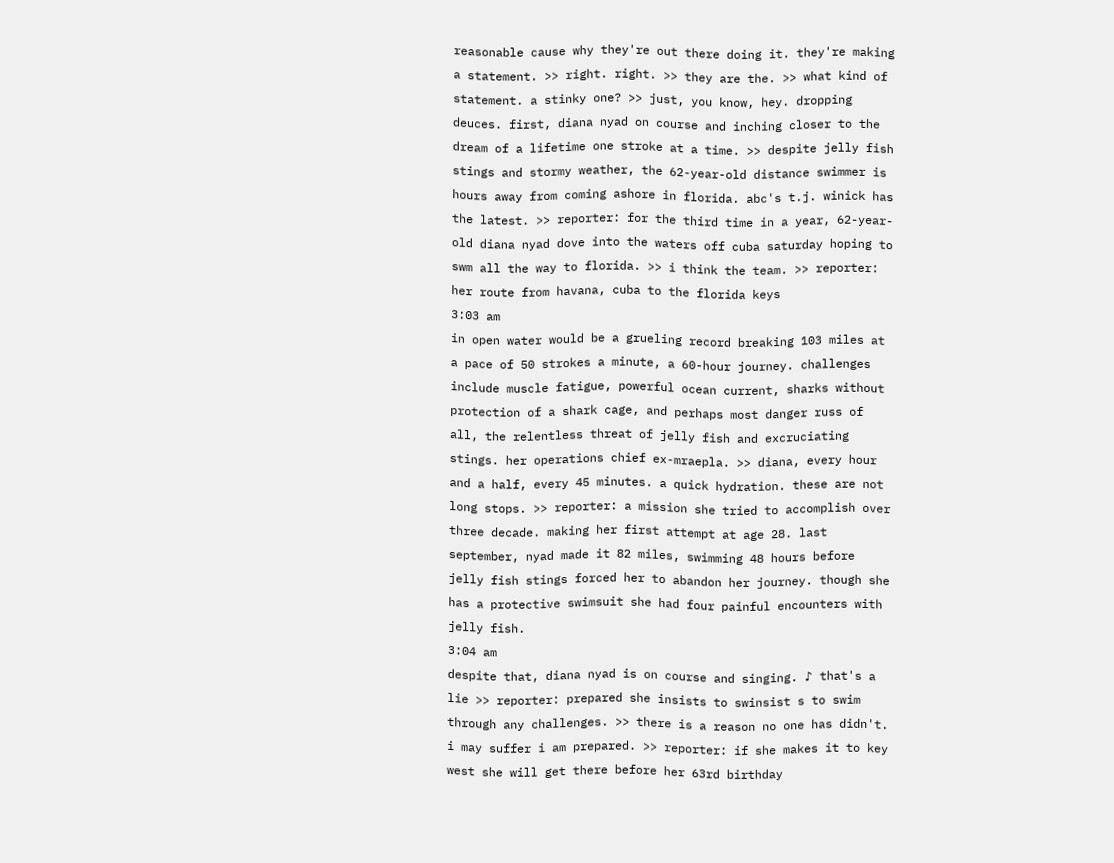reasonable cause why they're out there doing it. they're making a statement. >> right. right. >> they are the. >> what kind of statement. a stinky one? >> just, you know, hey. dropping deuces. first, diana nyad on course and inching closer to the dream of a lifetime one stroke at a time. >> despite jelly fish stings and stormy weather, the 62-year-old distance swimmer is hours away from coming ashore in florida. abc's t.j. winick has the latest. >> reporter: for the third time in a year, 62-year-old diana nyad dove into the waters off cuba saturday hoping to swm all the way to florida. >> i think the team. >> reporter: her route from havana, cuba to the florida keys
3:03 am
in open water would be a grueling record breaking 103 miles at a pace of 50 strokes a minute, a 60-hour journey. challenges include muscle fatigue, powerful ocean current, sharks without protection of a shark cage, and perhaps most danger russ of all, the relentless threat of jelly fish and excruciating stings. her operations chief ex-mraepla. >> diana, every hour and a half, every 45 minutes. a quick hydration. these are not long stops. >> reporter: a mission she tried to accomplish over three decade. making her first attempt at age 28. last september, nyad made it 82 miles, swimming 48 hours before jelly fish stings forced her to abandon her journey. though she has a protective swimsuit she had four painful encounters with jelly fish.
3:04 am
despite that, diana nyad is on course and singing. ♪ that's a lie >> reporter: prepared she insists to swinsist s to swim through any challenges. >> there is a reason no one has didn't. i may suffer i am prepared. >> reporter: if she makes it to key west she will get there before her 63rd birthday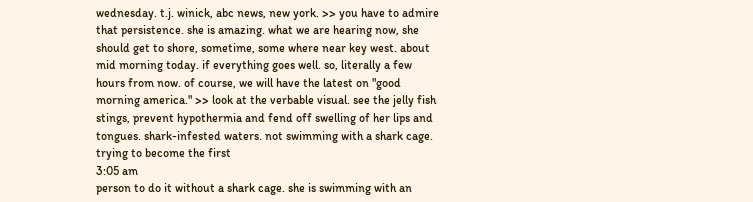wednesday. t.j. winick, abc news, new york. >> you have to admire that persistence. she is amazing. what we are hearing now, she should get to shore, sometime, some where near key west. about mid morning today. if everything goes well. so, literally a few hours from now. of course, we will have the latest on "good morning america." >> look at the verbable visual. see the jelly fish stings, prevent hypothermia and fend off swelling of her lips and tongues. shark-infested waters. not swimming with a shark cage. trying to become the first
3:05 am
person to do it without a shark cage. she is swimming with an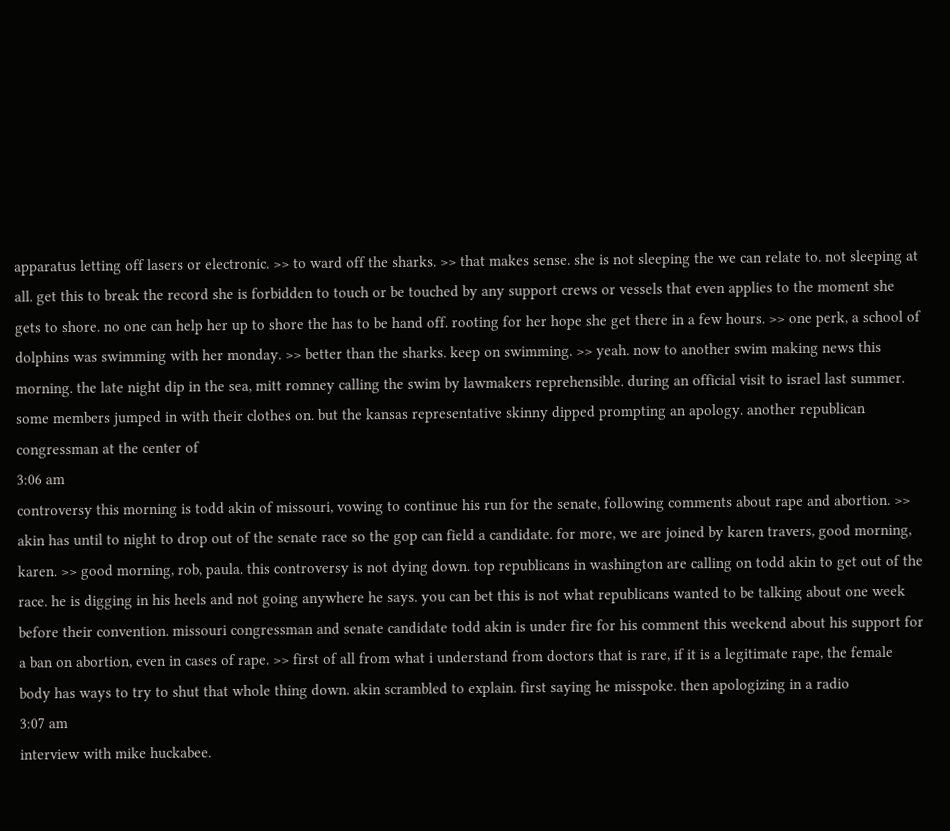apparatus letting off lasers or electronic. >> to ward off the sharks. >> that makes sense. she is not sleeping the we can relate to. not sleeping at all. get this to break the record she is forbidden to touch or be touched by any support crews or vessels that even applies to the moment she gets to shore. no one can help her up to shore the has to be hand off. rooting for her hope she get there in a few hours. >> one perk, a school of dolphins was swimming with her monday. >> better than the sharks. keep on swimming. >> yeah. now to another swim making news this morning. the late night dip in the sea, mitt romney calling the swim by lawmakers reprehensible. during an official visit to israel last summer. some members jumped in with their clothes on. but the kansas representative skinny dipped prompting an apology. another republican congressman at the center of
3:06 am
controversy this morning is todd akin of missouri, vowing to continue his run for the senate, following comments about rape and abortion. >> akin has until to night to drop out of the senate race so the gop can field a candidate. for more, we are joined by karen travers, good morning, karen. >> good morning, rob, paula. this controversy is not dying down. top republicans in washington are calling on todd akin to get out of the race. he is digging in his heels and not going anywhere he says. you can bet this is not what republicans wanted to be talking about one week before their convention. missouri congressman and senate candidate todd akin is under fire for his comment this weekend about his support for a ban on abortion, even in cases of rape. >> first of all from what i understand from doctors that is rare, if it is a legitimate rape, the female body has ways to try to shut that whole thing down. akin scrambled to explain. first saying he misspoke. then apologizing in a radio
3:07 am
interview with mike huckabee.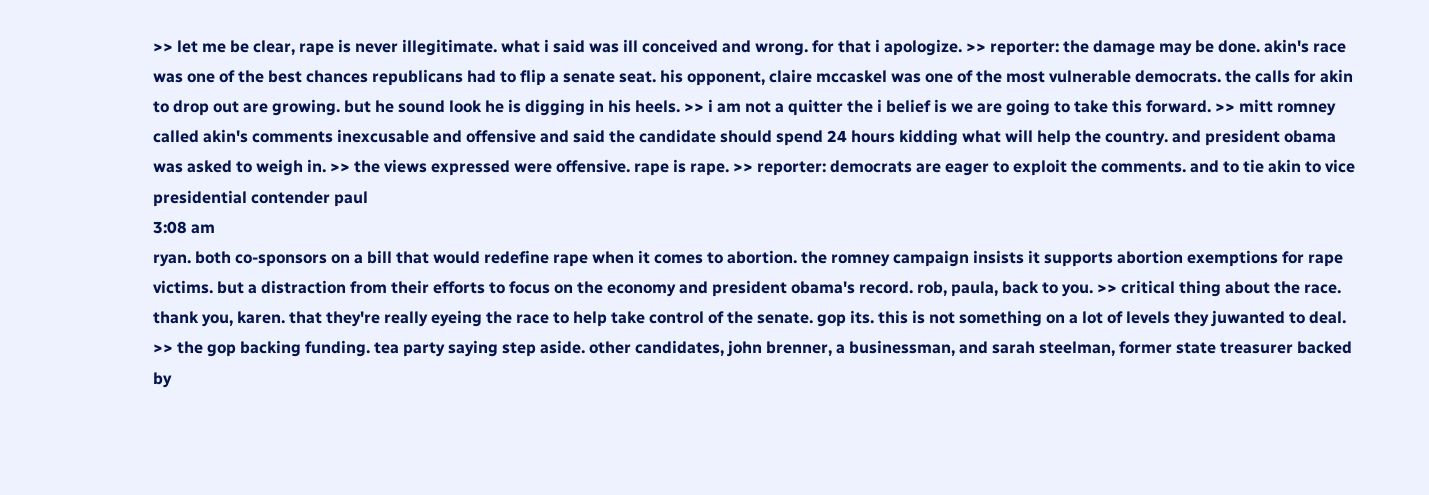>> let me be clear, rape is never illegitimate. what i said was ill conceived and wrong. for that i apologize. >> reporter: the damage may be done. akin's race was one of the best chances republicans had to flip a senate seat. his opponent, claire mccaskel was one of the most vulnerable democrats. the calls for akin to drop out are growing. but he sound look he is digging in his heels. >> i am not a quitter the i belief is we are going to take this forward. >> mitt romney called akin's comments inexcusable and offensive and said the candidate should spend 24 hours kidding what will help the country. and president obama was asked to weigh in. >> the views expressed were offensive. rape is rape. >> reporter: democrats are eager to exploit the comments. and to tie akin to vice presidential contender paul
3:08 am
ryan. both co-sponsors on a bill that would redefine rape when it comes to abortion. the romney campaign insists it supports abortion exemptions for rape victims. but a distraction from their efforts to focus on the economy and president obama's record. rob, paula, back to you. >> critical thing about the race. thank you, karen. that they're really eyeing the race to help take control of the senate. gop its. this is not something on a lot of levels they juwanted to deal. >> the gop backing funding. tea party saying step aside. other candidates, john brenner, a businessman, and sarah steelman, former state treasurer backed by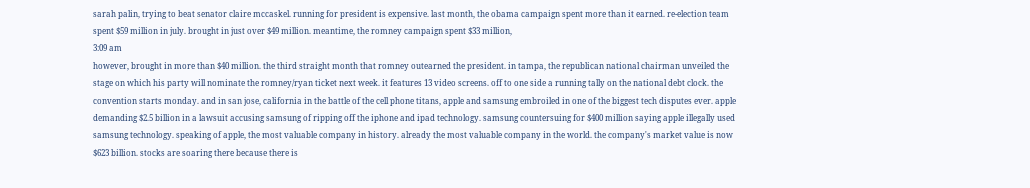sarah palin, trying to beat senator claire mccaskel. running for president is expensive. last month, the obama campaign spent more than it earned. re-election team spent $59 million in july. brought in just over $49 million. meantime, the romney campaign spent $33 million,
3:09 am
however, brought in more than $40 million. the third straight month that romney outearned the president. in tampa, the republican national chairman unveiled the stage on which his party will nominate the romney/ryan ticket next week. it features 13 video screens. off to one side a running tally on the national debt clock. the convention starts monday. and in san jose, california in the battle of the cell phone titans, apple and samsung embroiled in one of the biggest tech disputes ever. apple demanding $2.5 billion in a lawsuit accusing samsung of ripping off the iphone and ipad technology. samsung countersuing for $400 million saying apple illegally used samsung technology. speaking of apple, the most valuable company in history. already the most valuable company in the world. the company's market value is now $623 billion. stocks are soaring there because there is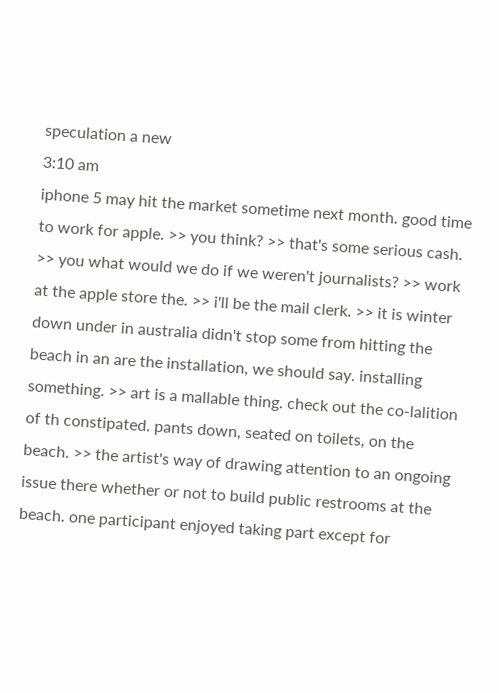speculation a new
3:10 am
iphone 5 may hit the market sometime next month. good time to work for apple. >> you think? >> that's some serious cash. >> you what would we do if we weren't journalists? >> work at the apple store the. >> i'll be the mail clerk. >> it is winter down under in australia didn't stop some from hitting the beach in an are the installation, we should say. installing something. >> art is a mallable thing. check out the co-lalition of th constipated. pants down, seated on toilets, on the beach. >> the artist's way of drawing attention to an ongoing issue there whether or not to build public restrooms at the beach. one participant enjoyed taking part except for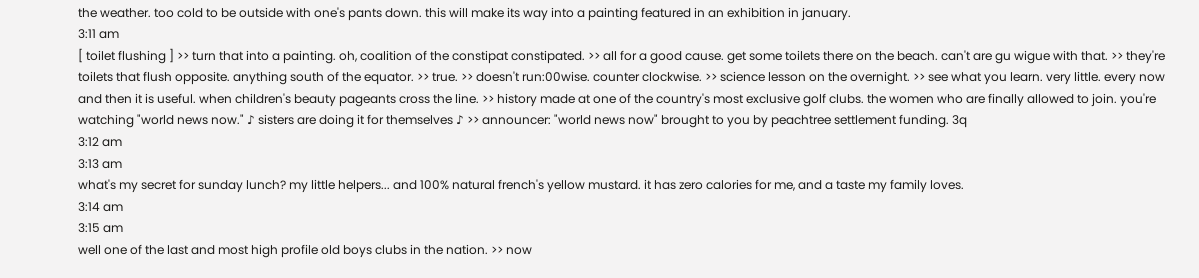the weather. too cold to be outside with one's pants down. this will make its way into a painting featured in an exhibition in january.
3:11 am
[ toilet flushing ] >> turn that into a painting. oh, coalition of the constipat constipated. >> all for a good cause. get some toilets there on the beach. can't are gu wigue with that. >> they're toilets that flush opposite. anything south of the equator. >> true. >> doesn't run:00wise. counter clockwise. >> science lesson on the overnight. >> see what you learn. very little. every now and then it is useful. when children's beauty pageants cross the line. >> history made at one of the country's most exclusive golf clubs. the women who are finally allowed to join. you're watching "world news now." ♪ sisters are doing it for themselves ♪ >> announcer: "world news now" brought to you by peachtree settlement funding. 3q
3:12 am
3:13 am
what's my secret for sunday lunch? my little helpers... and 100% natural french's yellow mustard. it has zero calories for me, and a taste my family loves.
3:14 am
3:15 am
well one of the last and most high profile old boys clubs in the nation. >> now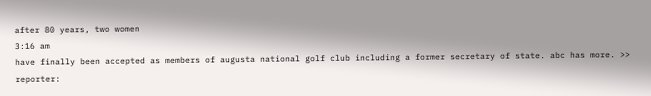after 80 years, two women
3:16 am
have finally been accepted as members of augusta national golf club including a former secretary of state. abc has more. >> reporter: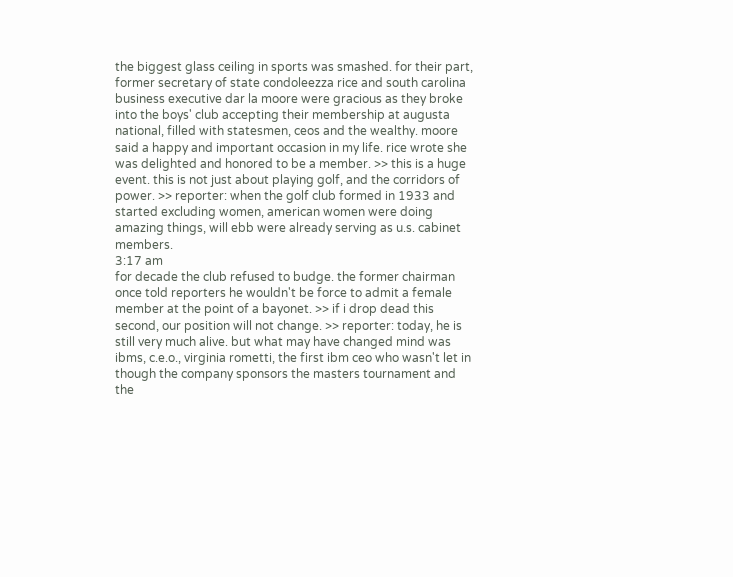the biggest glass ceiling in sports was smashed. for their part, former secretary of state condoleezza rice and south carolina business executive dar la moore were gracious as they broke into the boys' club accepting their membership at augusta national, filled with statesmen, ceos and the wealthy. moore said a happy and important occasion in my life. rice wrote she was delighted and honored to be a member. >> this is a huge event. this is not just about playing golf, and the corridors of power. >> reporter: when the golf club formed in 1933 and started excluding women, american women were doing amazing things, will ebb were already serving as u.s. cabinet members.
3:17 am
for decade the club refused to budge. the former chairman once told reporters he wouldn't be force to admit a female member at the point of a bayonet. >> if i drop dead this second, our position will not change. >> reporter: today, he is still very much alive. but what may have changed mind was ibms, c.e.o., virginia rometti, the first ibm ceo who wasn't let in though the company sponsors the masters tournament and the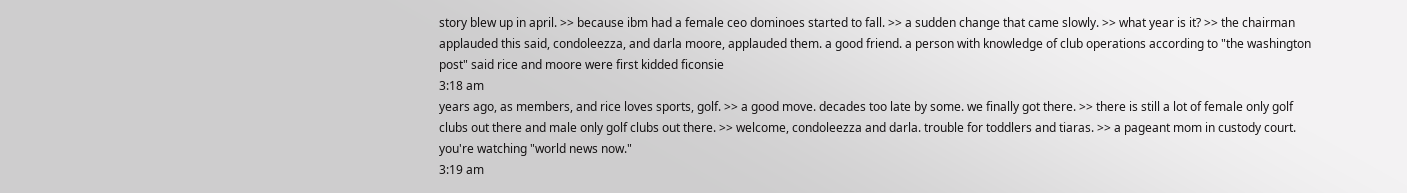story blew up in april. >> because ibm had a female ceo dominoes started to fall. >> a sudden change that came slowly. >> what year is it? >> the chairman applauded this said, condoleezza, and darla moore, applauded them. a good friend. a person with knowledge of club operations according to "the washington post" said rice and moore were first kidded ficonsie
3:18 am
years ago, as members, and rice loves sports, golf. >> a good move. decades too late by some. we finally got there. >> there is still a lot of female only golf clubs out there and male only golf clubs out there. >> welcome, condoleezza and darla. trouble for toddlers and tiaras. >> a pageant mom in custody court. you're watching "world news now."
3:19 am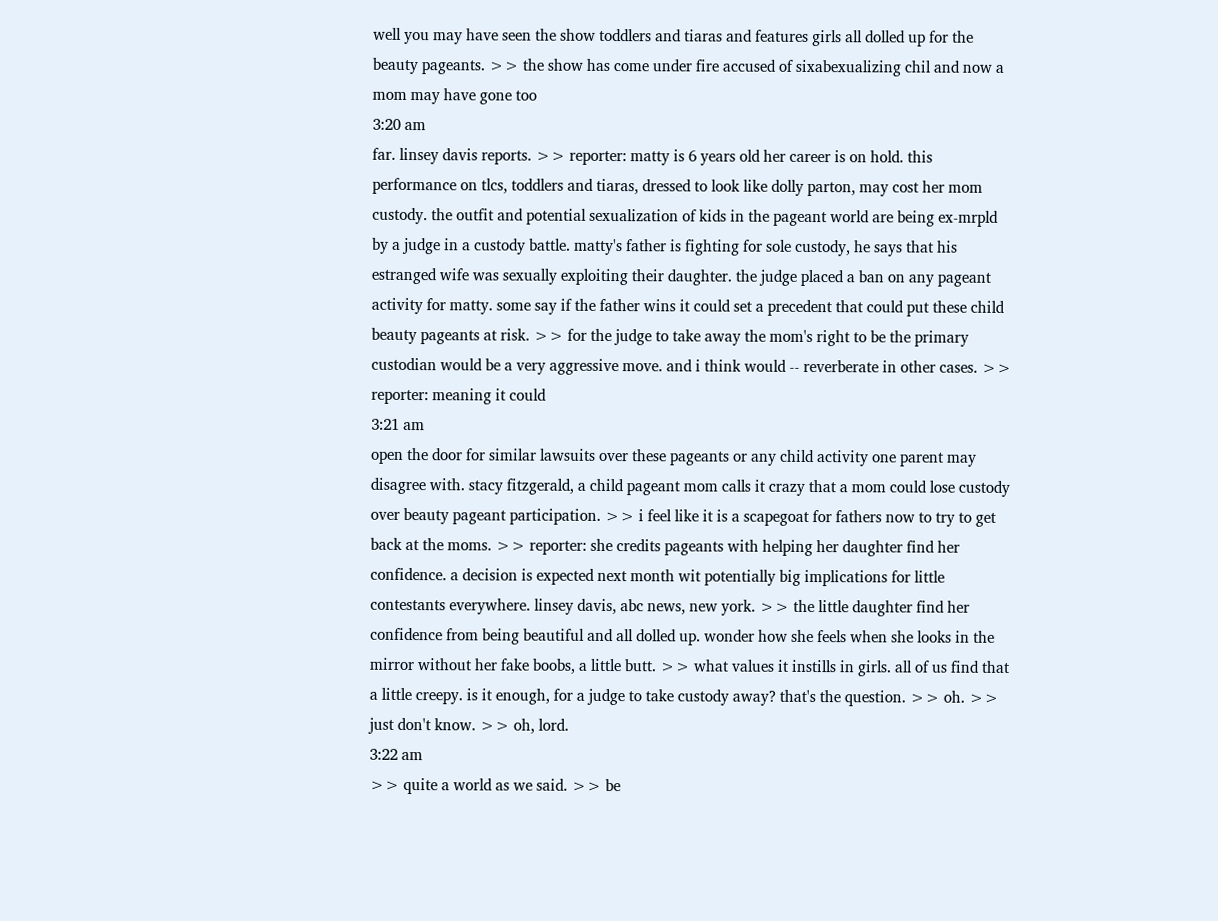well you may have seen the show toddlers and tiaras and features girls all dolled up for the beauty pageants. >> the show has come under fire accused of sixabexualizing chil and now a mom may have gone too
3:20 am
far. linsey davis reports. >> reporter: matty is 6 years old her career is on hold. this performance on tlcs, toddlers and tiaras, dressed to look like dolly parton, may cost her mom custody. the outfit and potential sexualization of kids in the pageant world are being ex-mrpld by a judge in a custody battle. matty's father is fighting for sole custody, he says that his estranged wife was sexually exploiting their daughter. the judge placed a ban on any pageant activity for matty. some say if the father wins it could set a precedent that could put these child beauty pageants at risk. >> for the judge to take away the mom's right to be the primary custodian would be a very aggressive move. and i think would -- reverberate in other cases. >> reporter: meaning it could
3:21 am
open the door for similar lawsuits over these pageants or any child activity one parent may disagree with. stacy fitzgerald, a child pageant mom calls it crazy that a mom could lose custody over beauty pageant participation. >> i feel like it is a scapegoat for fathers now to try to get back at the moms. >> reporter: she credits pageants with helping her daughter find her confidence. a decision is expected next month wit potentially big implications for little contestants everywhere. linsey davis, abc news, new york. >> the little daughter find her confidence from being beautiful and all dolled up. wonder how she feels when she looks in the mirror without her fake boobs, a little butt. >> what values it instills in girls. all of us find that a little creepy. is it enough, for a judge to take custody away? that's the question. >> oh. >> just don't know. >> oh, lord.
3:22 am
>> quite a world as we said. >> be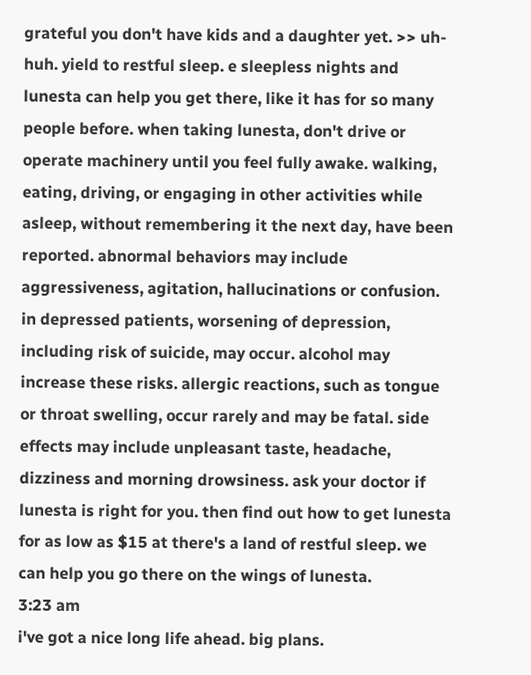grateful you don't have kids and a daughter yet. >> uh-huh. yield to restful sleep. e sleepless nights and lunesta can help you get there, like it has for so many people before. when taking lunesta, don't drive or operate machinery until you feel fully awake. walking, eating, driving, or engaging in other activities while asleep, without remembering it the next day, have been reported. abnormal behaviors may include aggressiveness, agitation, hallucinations or confusion. in depressed patients, worsening of depression, including risk of suicide, may occur. alcohol may increase these risks. allergic reactions, such as tongue or throat swelling, occur rarely and may be fatal. side effects may include unpleasant taste, headache, dizziness and morning drowsiness. ask your doctor if lunesta is right for you. then find out how to get lunesta for as low as $15 at there's a land of restful sleep. we can help you go there on the wings of lunesta.
3:23 am
i've got a nice long life ahead. big plans.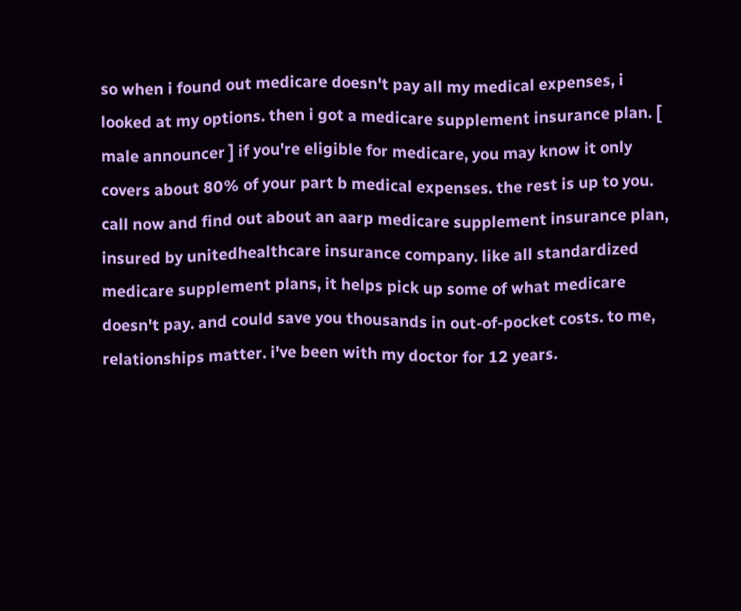so when i found out medicare doesn't pay all my medical expenses, i looked at my options. then i got a medicare supplement insurance plan. [ male announcer ] if you're eligible for medicare, you may know it only covers about 80% of your part b medical expenses. the rest is up to you. call now and find out about an aarp medicare supplement insurance plan, insured by unitedhealthcare insurance company. like all standardized medicare supplement plans, it helps pick up some of what medicare doesn't pay. and could save you thousands in out-of-pocket costs. to me, relationships matter. i've been with my doctor for 12 years.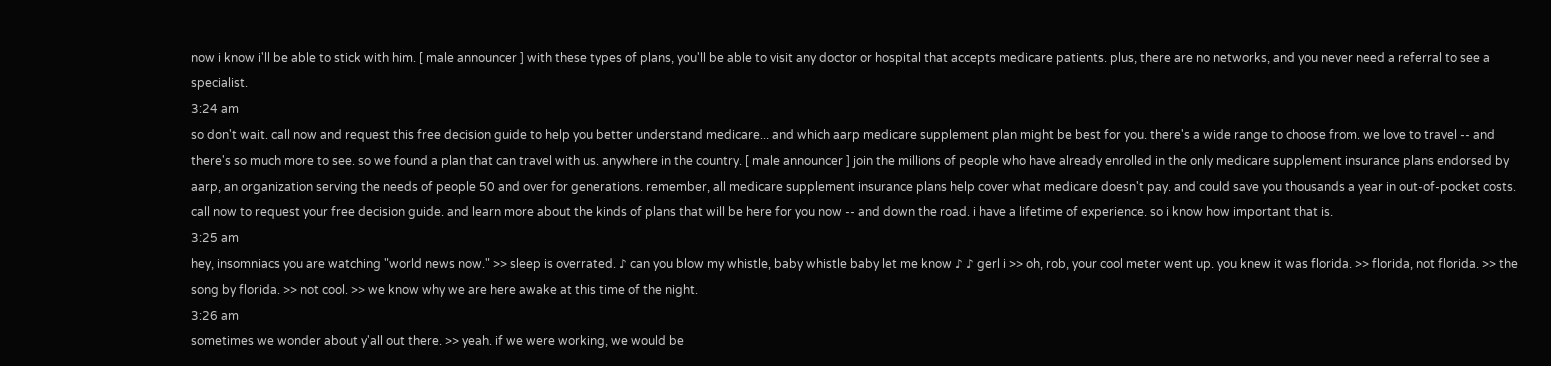now i know i'll be able to stick with him. [ male announcer ] with these types of plans, you'll be able to visit any doctor or hospital that accepts medicare patients. plus, there are no networks, and you never need a referral to see a specialist.
3:24 am
so don't wait. call now and request this free decision guide to help you better understand medicare... and which aarp medicare supplement plan might be best for you. there's a wide range to choose from. we love to travel -- and there's so much more to see. so we found a plan that can travel with us. anywhere in the country. [ male announcer ] join the millions of people who have already enrolled in the only medicare supplement insurance plans endorsed by aarp, an organization serving the needs of people 50 and over for generations. remember, all medicare supplement insurance plans help cover what medicare doesn't pay. and could save you thousands a year in out-of-pocket costs. call now to request your free decision guide. and learn more about the kinds of plans that will be here for you now -- and down the road. i have a lifetime of experience. so i know how important that is.
3:25 am
hey, insomniacs you are watching "world news now." >> sleep is overrated. ♪ can you blow my whistle, baby whistle baby let me know ♪ ♪ gerl i >> oh, rob, your cool meter went up. you knew it was florida. >> florida, not florida. >> the song by florida. >> not cool. >> we know why we are here awake at this time of the night.
3:26 am
sometimes we wonder about y'all out there. >> yeah. if we were working, we would be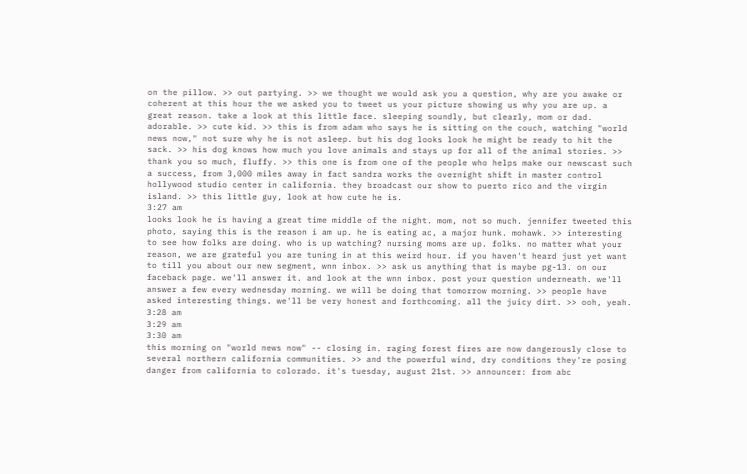on the pillow. >> out partying. >> we thought we would ask you a question, why are you awake or coherent at this hour the we asked you to tweet us your picture showing us why you are up. a great reason. take a look at this little face. sleeping soundly, but clearly, mom or dad. adorable. >> cute kid. >> this is from adam who says he is sitting on the couch, watching "world news now," not sure why he is not asleep. but his dog looks look he might be ready to hit the sack. >> his dog knows how much you love animals and stays up for all of the animal stories. >> thank you so much, fluffy. >> this one is from one of the people who helps make our newscast such a success, from 3,000 miles away in fact sandra works the overnight shift in master control hollywood studio center in california. they broadcast our show to puerto rico and the virgin island. >> this little guy, look at how cute he is.
3:27 am
looks look he is having a great time middle of the night. mom, not so much. jennifer tweeted this photo, saying this is the reason i am up. he is eating ac, a major hunk. mohawk. >> interesting to see how folks are doing. who is up watching? nursing moms are up. folks. no matter what your reason, we are grateful you are tuning in at this weird hour. if you haven't heard just yet want to till you about our new segment, wnn inbox. >> ask us anything that is maybe pg-13. on our faceback page. we'll answer it. and look at the wnn inbox. post your question underneath. we'll answer a few every wednesday morning. we will be doing that tomorrow morning. >> people have asked interesting things. we'll be very honest and forthcoming. all the juicy dirt. >> ooh, yeah.
3:28 am
3:29 am
3:30 am
this morning on "world news now" -- closing in. raging forest fires are now dangerously close to several northern california communities. >> and the powerful wind, dry conditions they're posing danger from california to colorado. it's tuesday, august 21st. >> announcer: from abc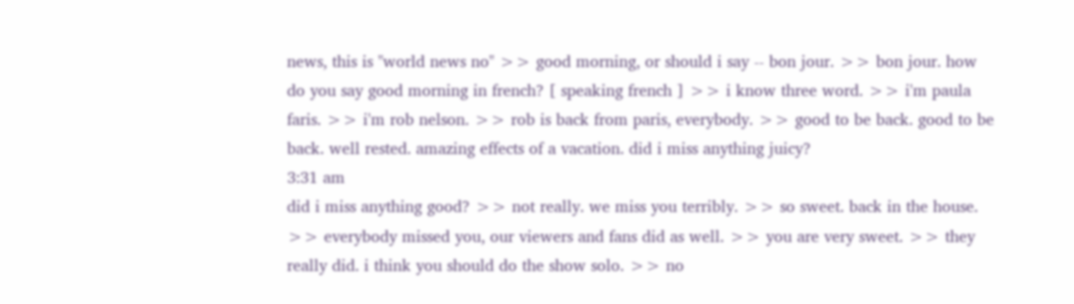news, this is "world news no" >> good morning, or should i say -- bon jour. >> bon jour. how do you say good morning in french? [ speaking french ] >> i know three word. >> i'm paula faris. >> i'm rob nelson. >> rob is back from paris, everybody. >> good to be back. good to be back. well rested. amazing effects of a vacation. did i miss anything juicy?
3:31 am
did i miss anything good? >> not really. we miss you terribly. >> so sweet. back in the house. >> everybody missed you, our viewers and fans did as well. >> you are very sweet. >> they really did. i think you should do the show solo. >> no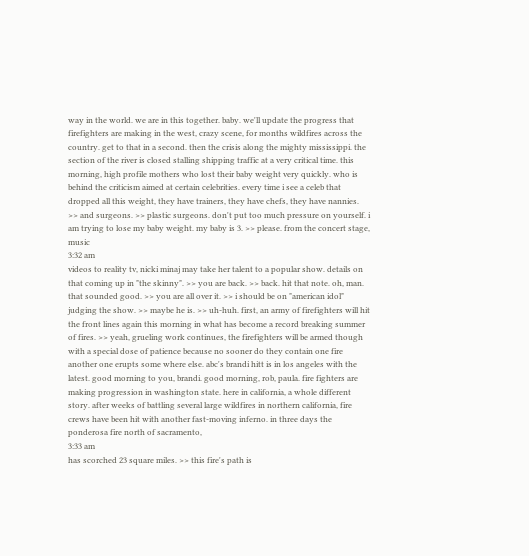way in the world. we are in this together. baby. we'll update the progress that firefighters are making in the west, crazy scene, for months wildfires across the country. get to that in a second. then the crisis along the mighty mississippi. the section of the river is closed stalling shipping traffic at a very critical time. this morning, high profile mothers who lost their baby weight very quickly. who is behind the criticism aimed at certain celebrities. every time i see a celeb that dropped all this weight, they have trainers, they have chefs, they have nannies. >> and surgeons. >> plastic surgeons. don't put too much pressure on yourself. i am trying to lose my baby weight. my baby is 3. >> please. from the concert stage, music
3:32 am
videos to reality tv, nicki minaj may take her talent to a popular show. details on that coming up in "the skinny". >> you are back. >> back. hit that note. oh, man. that sounded good. >> you are all over it. >> i should be on "american idol" judging the show. >> maybe he is. >> uh-huh. first, an army of firefighters will hit the front lines again this morning in what has become a record breaking summer of fires. >> yeah, grueling work continues, the firefighters will be armed though with a special dose of patience because no sooner do they contain one fire another one erupts some where else. abc's brandi hitt is in los angeles with the latest. good morning to you, brandi. good morning, rob, paula. fire fighters are making progression in washington state. here in california, a whole different story. after weeks of battling several large wildfires in northern california, fire crews have been hit with another fast-moving inferno. in three days the ponderosa fire north of sacramento,
3:33 am
has scorched 23 square miles. >> this fire's path is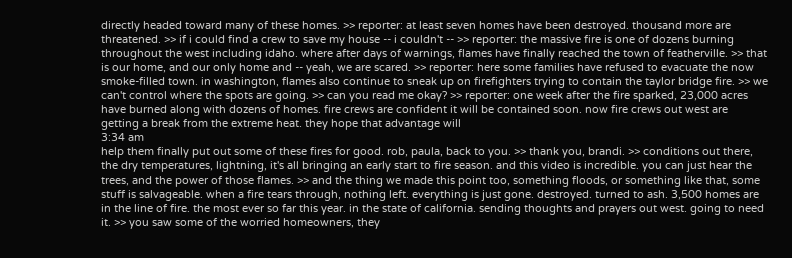directly headed toward many of these homes. >> reporter: at least seven homes have been destroyed. thousand more are threatened. >> if i could find a crew to save my house -- i couldn't -- >> reporter: the massive fire is one of dozens burning throughout the west including idaho. where after days of warnings, flames have finally reached the town of featherville. >> that is our home, and our only home and -- yeah, we are scared. >> reporter: here some families have refused to evacuate the now smoke-filled town. in washington, flames also continue to sneak up on firefighters trying to contain the taylor bridge fire. >> we can't control where the spots are going. >> can you read me okay? >> reporter: one week after the fire sparked, 23,000 acres have burned along with dozens of homes. fire crews are confident it will be contained soon. now fire crews out west are getting a break from the extreme heat. they hope that advantage will
3:34 am
help them finally put out some of these fires for good. rob, paula, back to you. >> thank you, brandi. >> conditions out there, the dry temperatures, lightning, it's all bringing an early start to fire season. and this video is incredible. you can just hear the trees, and the power of those flames. >> and the thing we made this point too, something floods, or something like that, some stuff is salvageable. when a fire tears through, nothing left. everything is just gone. destroyed. turned to ash. 3,500 homes are in the line of fire. the most ever so far this year. in the state of california. sending thoughts and prayers out west. going to need it. >> you saw some of the worried homeowners, they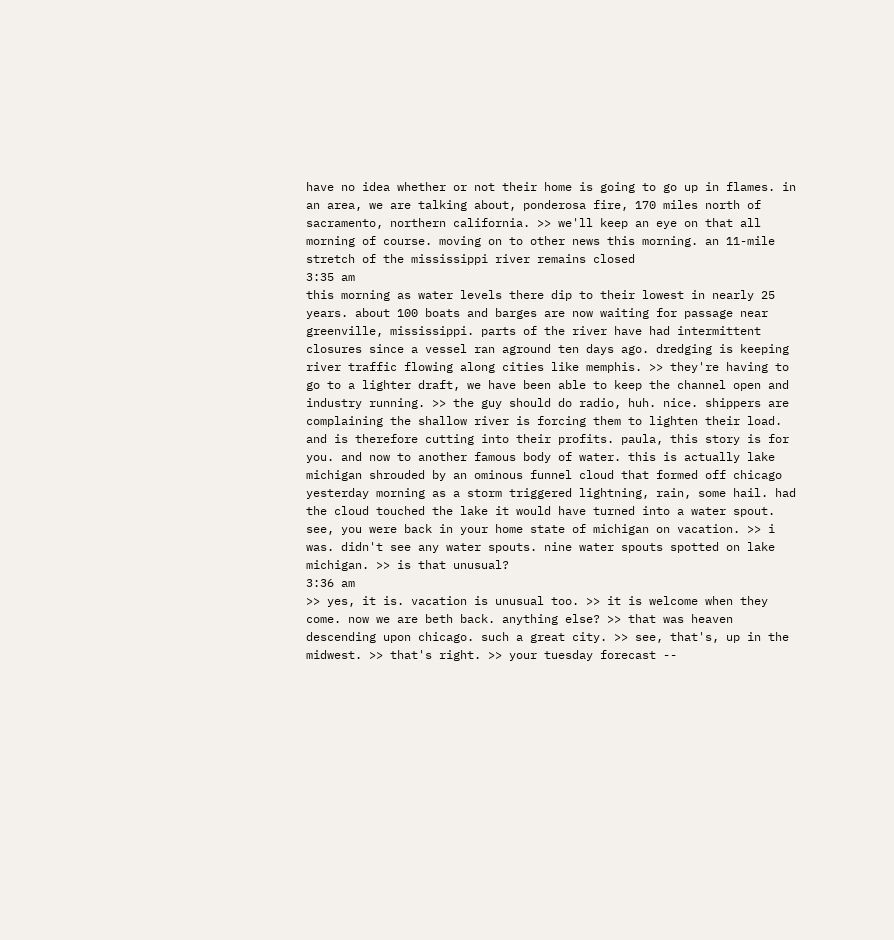have no idea whether or not their home is going to go up in flames. in an area, we are talking about, ponderosa fire, 170 miles north of sacramento, northern california. >> we'll keep an eye on that all morning of course. moving on to other news this morning. an 11-mile stretch of the mississippi river remains closed
3:35 am
this morning as water levels there dip to their lowest in nearly 25 years. about 100 boats and barges are now waiting for passage near greenville, mississippi. parts of the river have had intermittent closures since a vessel ran aground ten days ago. dredging is keeping river traffic flowing along cities like memphis. >> they're having to go to a lighter draft, we have been able to keep the channel open and industry running. >> the guy should do radio, huh. nice. shippers are complaining the shallow river is forcing them to lighten their load. and is therefore cutting into their profits. paula, this story is for you. and now to another famous body of water. this is actually lake michigan shrouded by an ominous funnel cloud that formed off chicago yesterday morning as a storm triggered lightning, rain, some hail. had the cloud touched the lake it would have turned into a water spout. see, you were back in your home state of michigan on vacation. >> i was. didn't see any water spouts. nine water spouts spotted on lake michigan. >> is that unusual?
3:36 am
>> yes, it is. vacation is unusual too. >> it is welcome when they come. now we are beth back. anything else? >> that was heaven descending upon chicago. such a great city. >> see, that's, up in the midwest. >> that's right. >> your tuesday forecast --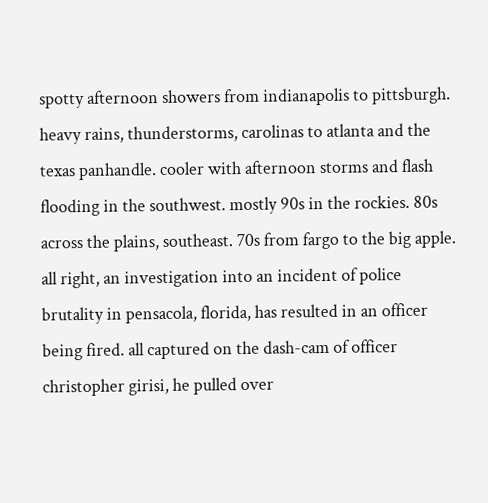spotty afternoon showers from indianapolis to pittsburgh. heavy rains, thunderstorms, carolinas to atlanta and the texas panhandle. cooler with afternoon storms and flash flooding in the southwest. mostly 90s in the rockies. 80s across the plains, southeast. 70s from fargo to the big apple. all right, an investigation into an incident of police brutality in pensacola, florida, has resulted in an officer being fired. all captured on the dash-cam of officer christopher girisi, he pulled over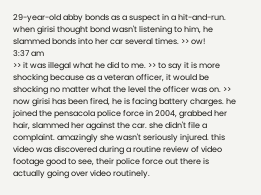29-year-old abby bonds as a suspect in a hit-and-run. when girisi thought bond wasn't listening to him, he slammed bonds into her car several times. >> ow!
3:37 am
>> it was illegal what he did to me. >> to say it is more shocking because as a veteran officer, it would be shocking no matter what the level the officer was on. >> now girisi has been fired, he is facing battery charges. he joined the pensacola police force in 2004, grabbed her hair, slammed her against the car. she didn't file a complaint. amazingly she wasn't seriously injured. this video was discovered during a routine review of video footage good to see, their police force out there is actually going over video routinely.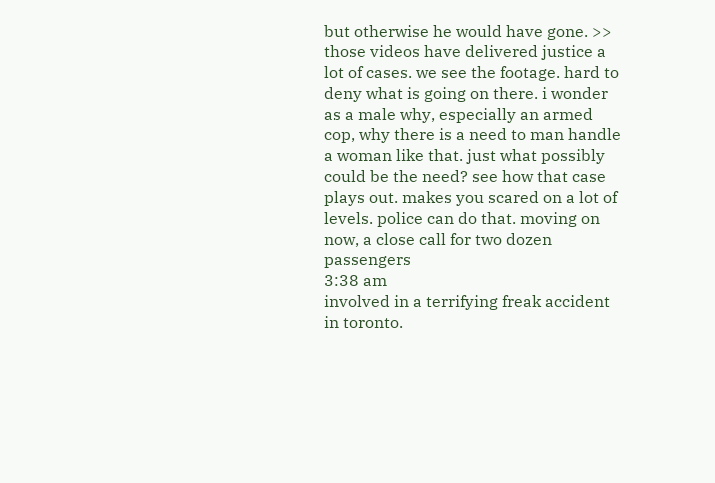but otherwise he would have gone. >> those videos have delivered justice a lot of cases. we see the footage. hard to deny what is going on there. i wonder as a male why, especially an armed cop, why there is a need to man handle a woman like that. just what possibly could be the need? see how that case plays out. makes you scared on a lot of levels. police can do that. moving on now, a close call for two dozen passengers
3:38 am
involved in a terrifying freak accident in toronto.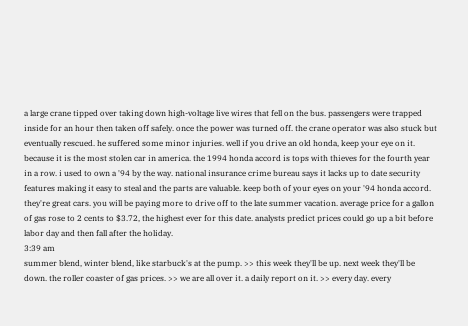a large crane tipped over taking down high-voltage live wires that fell on the bus. passengers were trapped inside for an hour then taken off safely. once the power was turned off. the crane operator was also stuck but eventually rescued. he suffered some minor injuries. well if you drive an old honda, keep your eye on it. because it is the most stolen car in america. the 1994 honda accord is tops with thieves for the fourth year in a row. i used to own a '94 by the way. national insurance crime bureau says it lacks up to date security features making it easy to steal and the parts are valuable. keep both of your eyes on your '94 honda accord. they're great cars. you will be paying more to drive off to the late summer vacation. average price for a gallon of gas rose to 2 cents to $3.72, the highest ever for this date. analysts predict prices could go up a bit before labor day and then fall after the holiday.
3:39 am
summer blend, winter blend, like starbuck's at the pump. >> this week they'll be up. next week they'll be down. the roller coaster of gas prices. >> we are all over it. a daily report on it. >> every day. every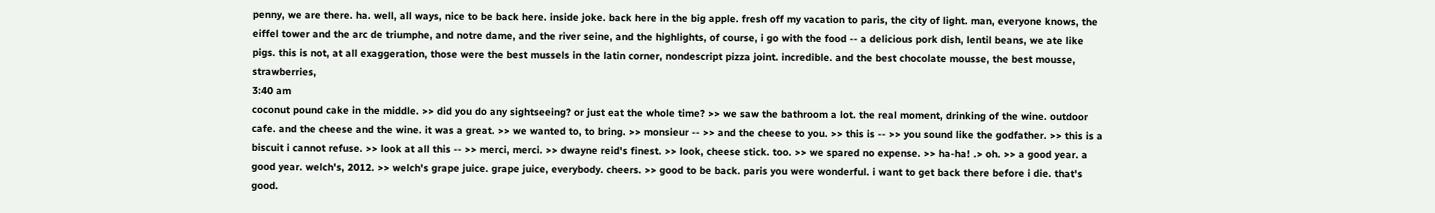penny, we are there. ha. well, all ways, nice to be back here. inside joke. back here in the big apple. fresh off my vacation to paris, the city of light. man, everyone knows, the eiffel tower and the arc de triumphe, and notre dame, and the river seine, and the highlights, of course, i go with the food -- a delicious pork dish, lentil beans, we ate like pigs. this is not, at all exaggeration, those were the best mussels in the latin corner, nondescript pizza joint. incredible. and the best chocolate mousse, the best mousse, strawberries,
3:40 am
coconut pound cake in the middle. >> did you do any sightseeing? or just eat the whole time? >> we saw the bathroom a lot. the real moment, drinking of the wine. outdoor cafe. and the cheese and the wine. it was a great. >> we wanted to, to bring. >> monsieur -- >> and the cheese to you. >> this is -- >> you sound like the godfather. >> this is a biscuit i cannot refuse. >> look at all this -- >> merci, merci. >> dwayne reid's finest. >> look, cheese stick. too. >> we spared no expense. >> ha-ha! .> oh. >> a good year. a good year. welch's, 2012. >> welch's grape juice. grape juice, everybody. cheers. >> good to be back. paris you were wonderful. i want to get back there before i die. that's good.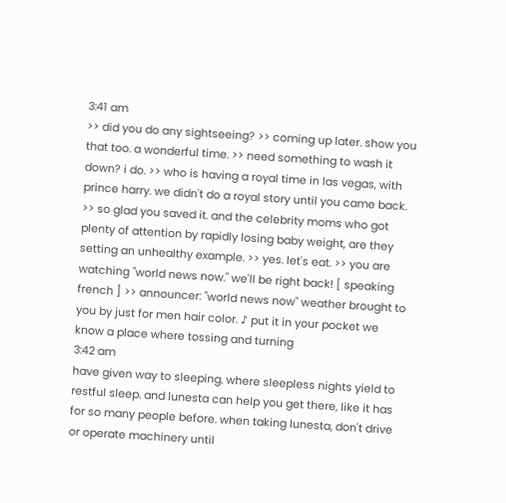3:41 am
>> did you do any sightseeing? >> coming up later. show you that too. a wonderful time. >> need something to wash it down? i do. >> who is having a royal time in las vegas, with prince harry. we didn't do a royal story until you came back. >> so glad you saved it. and the celebrity moms who got plenty of attention by rapidly losing baby weight, are they setting an unhealthy example. >> yes. let's eat. >> you are watching "world news now." we'll be right back! [ speaking french ] >> announcer: "world news now" weather brought to you by just for men hair color. ♪ put it in your pocket we know a place where tossing and turning
3:42 am
have given way to sleeping. where sleepless nights yield to restful sleep. and lunesta can help you get there, like it has for so many people before. when taking lunesta, don't drive or operate machinery until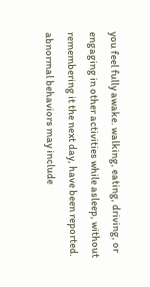you feel fully awake. walking, eating, driving, or engaging in other activities while asleep, without remembering it the next day, have been reported. abnormal behaviors may include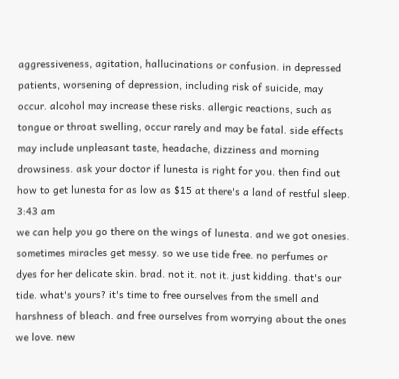aggressiveness, agitation, hallucinations or confusion. in depressed patients, worsening of depression, including risk of suicide, may occur. alcohol may increase these risks. allergic reactions, such as tongue or throat swelling, occur rarely and may be fatal. side effects may include unpleasant taste, headache, dizziness and morning drowsiness. ask your doctor if lunesta is right for you. then find out how to get lunesta for as low as $15 at there's a land of restful sleep.
3:43 am
we can help you go there on the wings of lunesta. and we got onesies. sometimes miracles get messy. so we use tide free. no perfumes or dyes for her delicate skin. brad. not it. not it. just kidding. that's our tide. what's yours? it's time to free ourselves from the smell and harshness of bleach. and free ourselves from worrying about the ones we love. new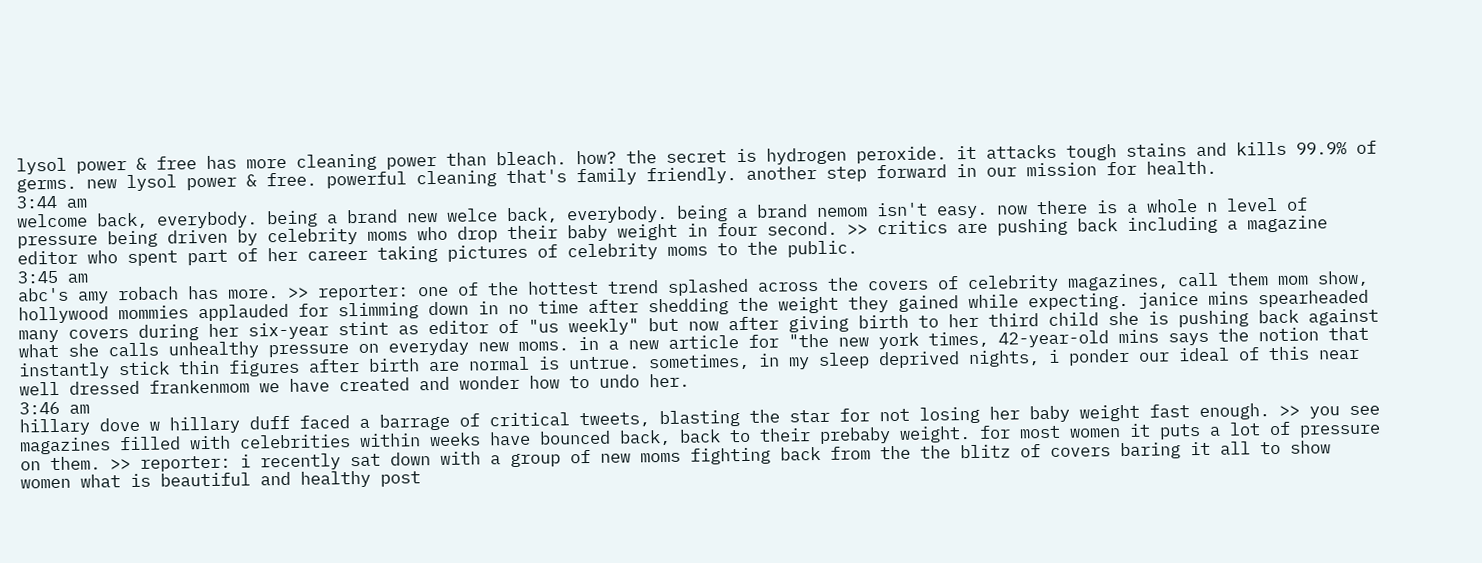lysol power & free has more cleaning power than bleach. how? the secret is hydrogen peroxide. it attacks tough stains and kills 99.9% of germs. new lysol power & free. powerful cleaning that's family friendly. another step forward in our mission for health.
3:44 am
welcome back, everybody. being a brand new welce back, everybody. being a brand nemom isn't easy. now there is a whole n level of pressure being driven by celebrity moms who drop their baby weight in four second. >> critics are pushing back including a magazine editor who spent part of her career taking pictures of celebrity moms to the public.
3:45 am
abc's amy robach has more. >> reporter: one of the hottest trend splashed across the covers of celebrity magazines, call them mom show, hollywood mommies applauded for slimming down in no time after shedding the weight they gained while expecting. janice mins spearheaded many covers during her six-year stint as editor of "us weekly" but now after giving birth to her third child she is pushing back against what she calls unhealthy pressure on everyday new moms. in a new article for "the new york times, 42-year-old mins says the notion that instantly stick thin figures after birth are normal is untrue. sometimes, in my sleep deprived nights, i ponder our ideal of this near well dressed frankenmom we have created and wonder how to undo her.
3:46 am
hillary dove w hillary duff faced a barrage of critical tweets, blasting the star for not losing her baby weight fast enough. >> you see magazines filled with celebrities within weeks have bounced back, back to their prebaby weight. for most women it puts a lot of pressure on them. >> reporter: i recently sat down with a group of new moms fighting back from the the blitz of covers baring it all to show women what is beautiful and healthy post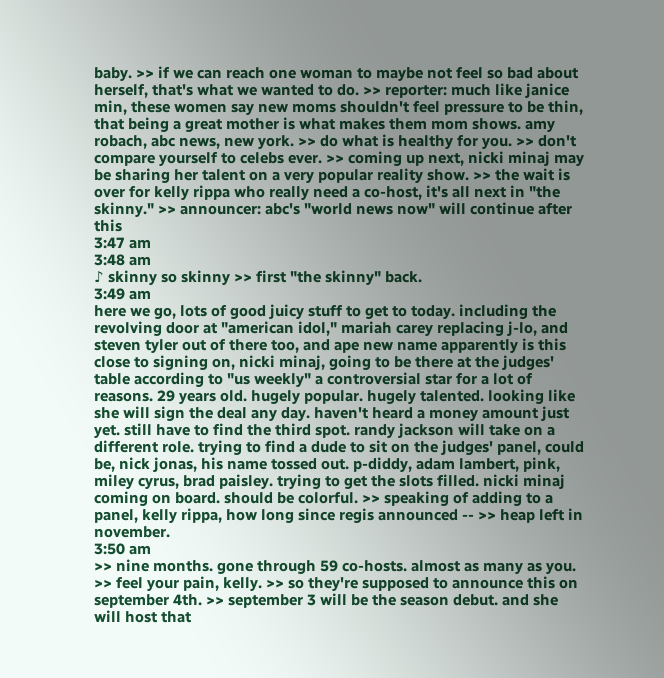baby. >> if we can reach one woman to maybe not feel so bad about herself, that's what we wanted to do. >> reporter: much like janice min, these women say new moms shouldn't feel pressure to be thin, that being a great mother is what makes them mom shows. amy robach, abc news, new york. >> do what is healthy for you. >> don't compare yourself to celebs ever. >> coming up next, nicki minaj may be sharing her talent on a very popular reality show. >> the wait is over for kelly rippa who really need a co-host, it's all next in "the skinny." >> announcer: abc's "world news now" will continue after this
3:47 am
3:48 am
♪ skinny so skinny >> first "the skinny" back.
3:49 am
here we go, lots of good juicy stuff to get to today. including the revolving door at "american idol," mariah carey replacing j-lo, and steven tyler out of there too, and ape new name apparently is this close to signing on, nicki minaj, going to be there at the judges' table according to "us weekly" a controversial star for a lot of reasons. 29 years old. hugely popular. hugely talented. looking like she will sign the deal any day. haven't heard a money amount just yet. still have to find the third spot. randy jackson will take on a different role. trying to find a dude to sit on the judges' panel, could be, nick jonas, his name tossed out. p-diddy, adam lambert, pink, miley cyrus, brad paisley. trying to get the slots filled. nicki minaj coming on board. should be colorful. >> speaking of adding to a panel, kelly rippa, how long since regis announced -- >> heap left in november.
3:50 am
>> nine months. gone through 59 co-hosts. almost as many as you. >> feel your pain, kelly. >> so they're supposed to announce this on september 4th. >> september 3 will be the season debut. and she will host that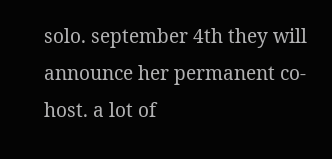solo. september 4th they will announce her permanent co-host. a lot of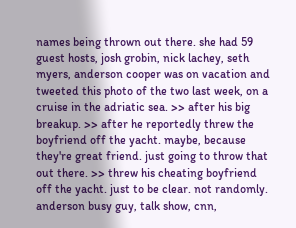names being thrown out there. she had 59 guest hosts, josh grobin, nick lachey, seth myers, anderson cooper was on vacation and tweeted this photo of the two last week, on a cruise in the adriatic sea. >> after his big breakup. >> after he reportedly threw the boyfriend off the yacht. maybe, because they're great friend. just going to throw that out there. >> threw his cheating boyfriend off the yacht. just to be clear. not randomly. anderson busy guy, talk show, cnn,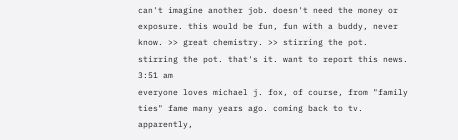can't imagine another job. doesn't need the money or exposure. this would be fun, fun with a buddy, never know. >> great chemistry. >> stirring the pot. stirring the pot. that's it. want to report this news.
3:51 am
everyone loves michael j. fox, of course, from "family ties" fame many years ago. coming back to tv. apparently,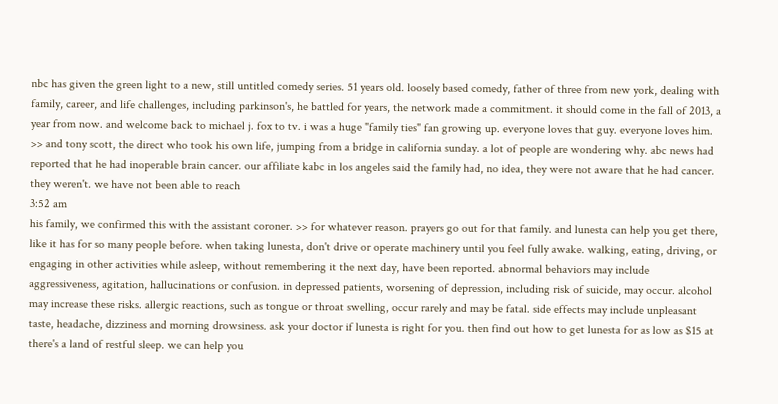nbc has given the green light to a new, still untitled comedy series. 51 years old. loosely based comedy, father of three from new york, dealing with family, career, and life challenges, including parkinson's, he battled for years, the network made a commitment. it should come in the fall of 2013, a year from now. and welcome back to michael j. fox to tv. i was a huge "family ties" fan growing up. everyone loves that guy. everyone loves him. >> and tony scott, the direct who took his own life, jumping from a bridge in california sunday. a lot of people are wondering why. abc news had reported that he had inoperable brain cancer. our affiliate kabc in los angeles said the family had, no idea, they were not aware that he had cancer. they weren't. we have not been able to reach
3:52 am
his family, we confirmed this with the assistant coroner. >> for whatever reason. prayers go out for that family. and lunesta can help you get there, like it has for so many people before. when taking lunesta, don't drive or operate machinery until you feel fully awake. walking, eating, driving, or engaging in other activities while asleep, without remembering it the next day, have been reported. abnormal behaviors may include aggressiveness, agitation, hallucinations or confusion. in depressed patients, worsening of depression, including risk of suicide, may occur. alcohol may increase these risks. allergic reactions, such as tongue or throat swelling, occur rarely and may be fatal. side effects may include unpleasant taste, headache, dizziness and morning drowsiness. ask your doctor if lunesta is right for you. then find out how to get lunesta for as low as $15 at there's a land of restful sleep. we can help you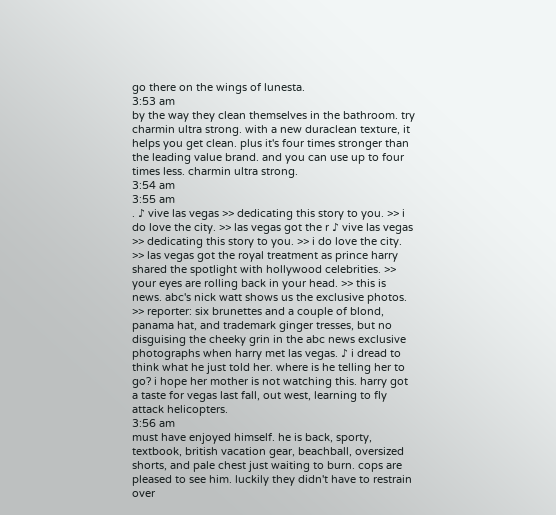go there on the wings of lunesta.
3:53 am
by the way they clean themselves in the bathroom. try charmin ultra strong. with a new duraclean texture, it helps you get clean. plus it's four times stronger than the leading value brand. and you can use up to four times less. charmin ultra strong.
3:54 am
3:55 am
. ♪ vive las vegas >> dedicating this story to you. >> i do love the city. >> las vegas got the r ♪ vive las vegas >> dedicating this story to you. >> i do love the city. >> las vegas got the royal treatment as prince harry shared the spotlight with hollywood celebrities. >> your eyes are rolling back in your head. >> this is news. abc's nick watt shows us the exclusive photos. >> reporter: six brunettes and a couple of blond, panama hat, and trademark ginger tresses, but no disguising the cheeky grin in the abc news exclusive photographs when harry met las vegas. ♪ i dread to think what he just told her. where is he telling her to go? i hope her mother is not watching this. harry got a taste for vegas last fall, out west, learning to fly attack helicopters.
3:56 am
must have enjoyed himself. he is back, sporty, textbook, british vacation gear, beachball, oversized shorts, and pale chest just waiting to burn. cops are pleased to see him. luckily they didn't have to restrain over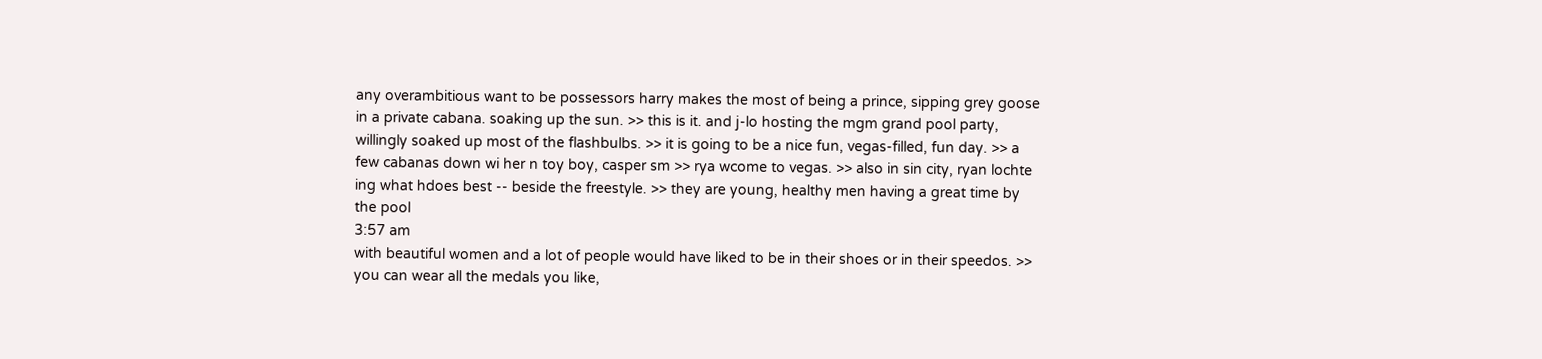any overambitious want to be possessors harry makes the most of being a prince, sipping grey goose in a private cabana. soaking up the sun. >> this is it. and j-lo hosting the mgm grand pool party, willingly soaked up most of the flashbulbs. >> it is going to be a nice fun, vegas-filled, fun day. >> a few cabanas down wi her n toy boy, casper sm >> rya wcome to vegas. >> also in sin city, ryan lochte ing what hdoes best -- beside the freestyle. >> they are young, healthy men having a great time by the pool
3:57 am
with beautiful women and a lot of people would have liked to be in their shoes or in their speedos. >> you can wear all the medals you like,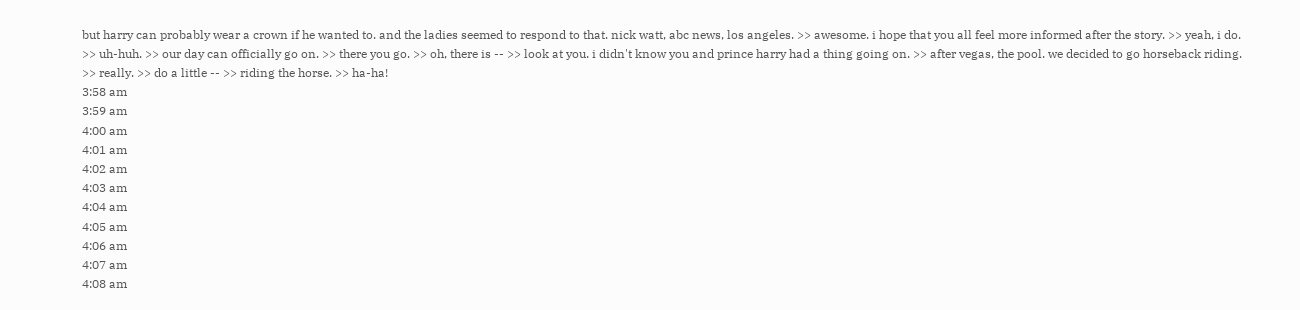but harry can probably wear a crown if he wanted to. and the ladies seemed to respond to that. nick watt, abc news, los angeles. >> awesome. i hope that you all feel more informed after the story. >> yeah, i do. >> uh-huh. >> our day can officially go on. >> there you go. >> oh, there is -- >> look at you. i didn't know you and prince harry had a thing going on. >> after vegas, the pool. we decided to go horseback riding. >> really. >> do a little -- >> riding the horse. >> ha-ha!
3:58 am
3:59 am
4:00 am
4:01 am
4:02 am
4:03 am
4:04 am
4:05 am
4:06 am
4:07 am
4:08 am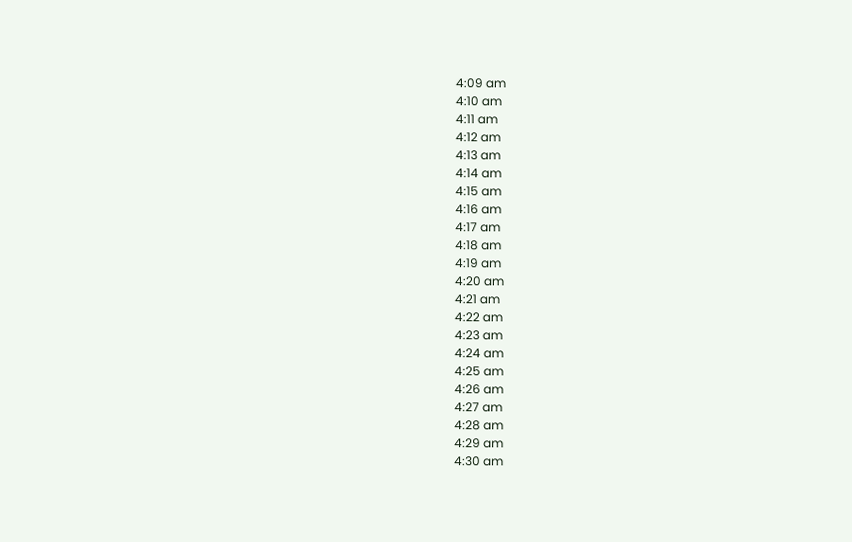4:09 am
4:10 am
4:11 am
4:12 am
4:13 am
4:14 am
4:15 am
4:16 am
4:17 am
4:18 am
4:19 am
4:20 am
4:21 am
4:22 am
4:23 am
4:24 am
4:25 am
4:26 am
4:27 am
4:28 am
4:29 am
4:30 am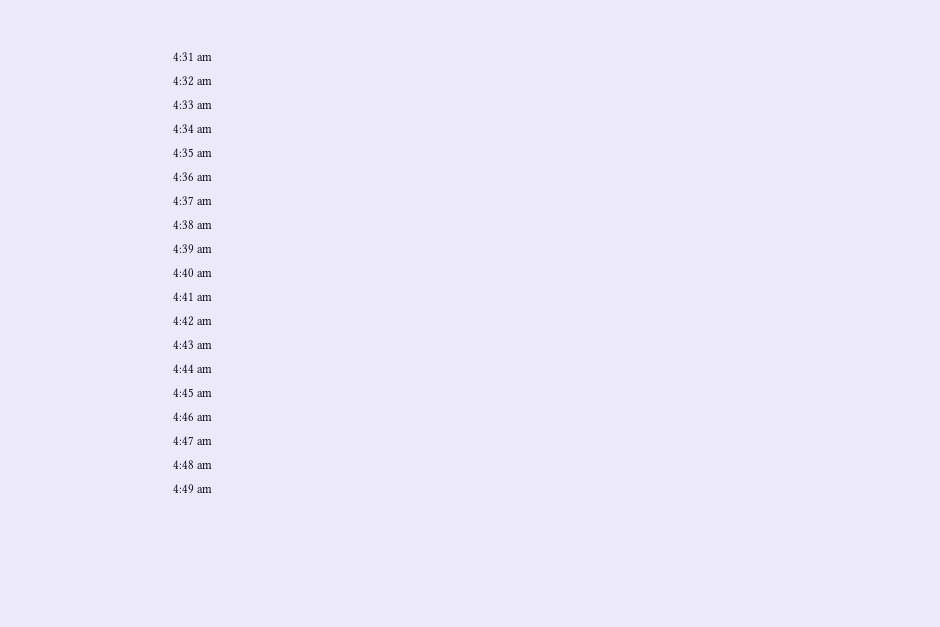4:31 am
4:32 am
4:33 am
4:34 am
4:35 am
4:36 am
4:37 am
4:38 am
4:39 am
4:40 am
4:41 am
4:42 am
4:43 am
4:44 am
4:45 am
4:46 am
4:47 am
4:48 am
4:49 am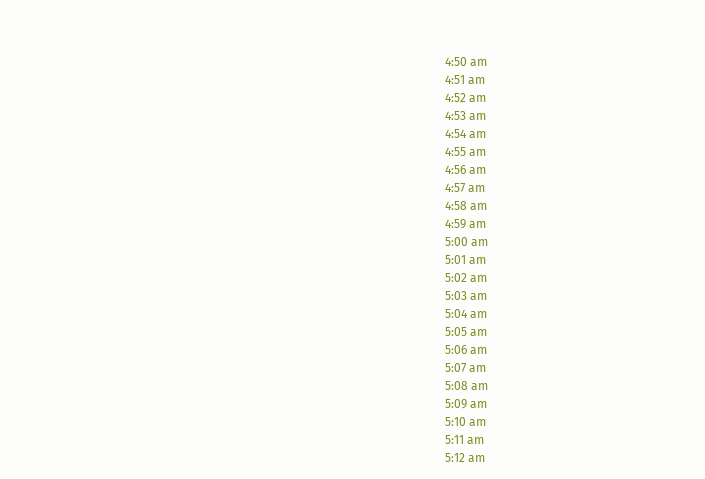4:50 am
4:51 am
4:52 am
4:53 am
4:54 am
4:55 am
4:56 am
4:57 am
4:58 am
4:59 am
5:00 am
5:01 am
5:02 am
5:03 am
5:04 am
5:05 am
5:06 am
5:07 am
5:08 am
5:09 am
5:10 am
5:11 am
5:12 am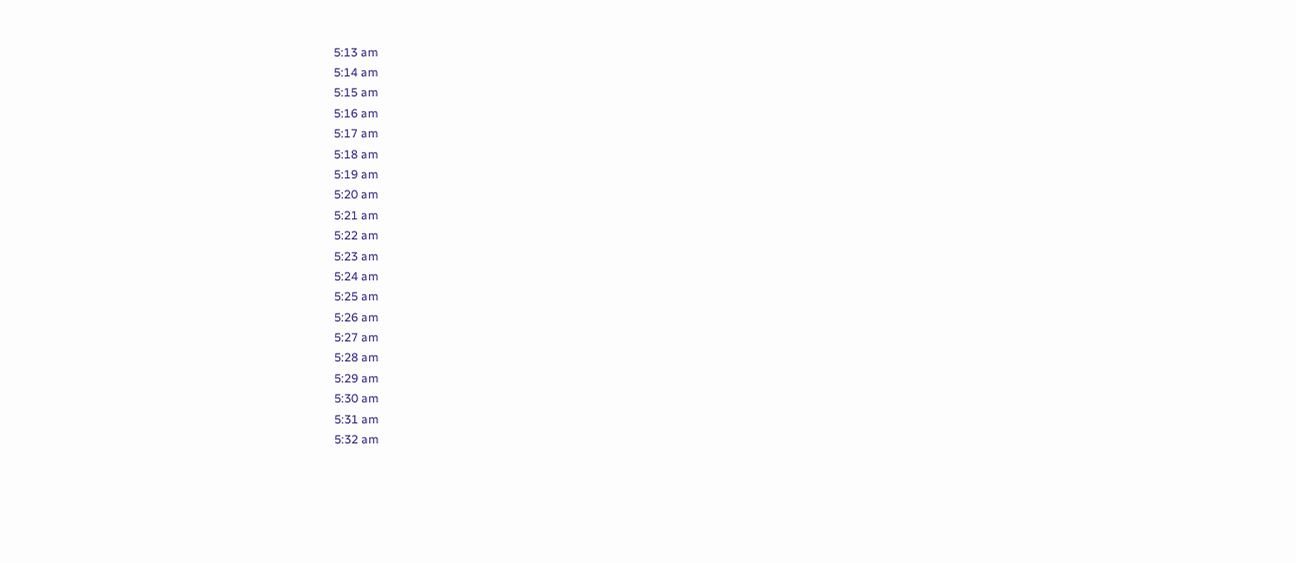5:13 am
5:14 am
5:15 am
5:16 am
5:17 am
5:18 am
5:19 am
5:20 am
5:21 am
5:22 am
5:23 am
5:24 am
5:25 am
5:26 am
5:27 am
5:28 am
5:29 am
5:30 am
5:31 am
5:32 am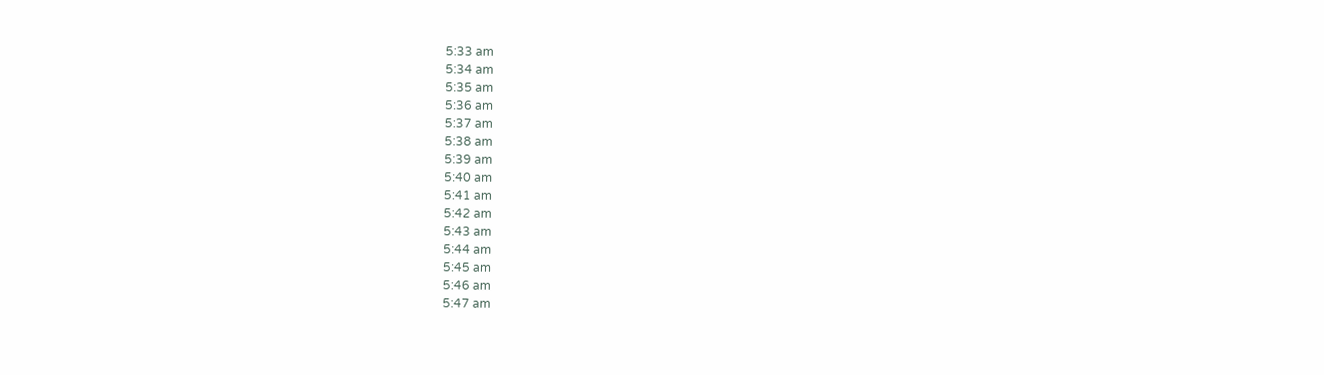5:33 am
5:34 am
5:35 am
5:36 am
5:37 am
5:38 am
5:39 am
5:40 am
5:41 am
5:42 am
5:43 am
5:44 am
5:45 am
5:46 am
5:47 am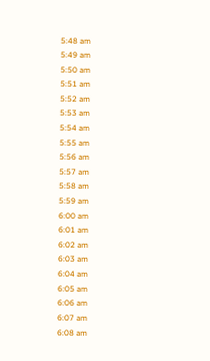5:48 am
5:49 am
5:50 am
5:51 am
5:52 am
5:53 am
5:54 am
5:55 am
5:56 am
5:57 am
5:58 am
5:59 am
6:00 am
6:01 am
6:02 am
6:03 am
6:04 am
6:05 am
6:06 am
6:07 am
6:08 am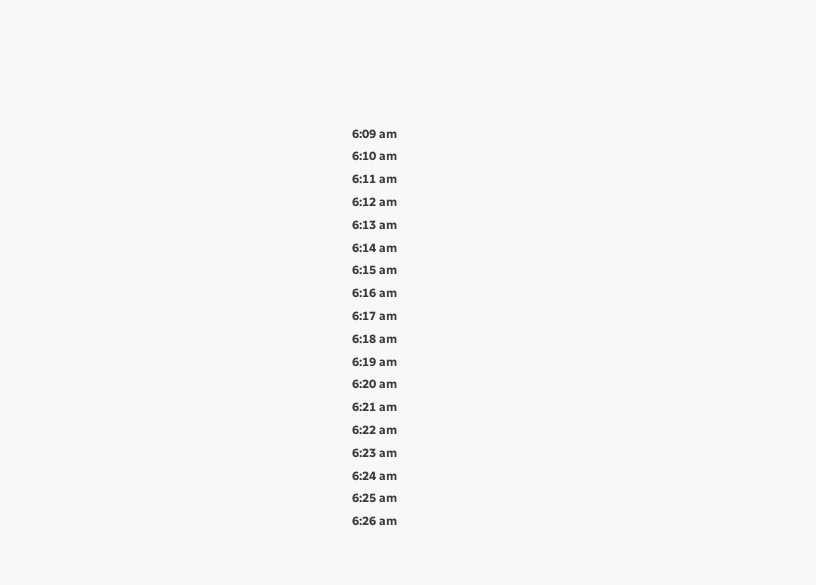6:09 am
6:10 am
6:11 am
6:12 am
6:13 am
6:14 am
6:15 am
6:16 am
6:17 am
6:18 am
6:19 am
6:20 am
6:21 am
6:22 am
6:23 am
6:24 am
6:25 am
6:26 am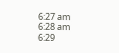6:27 am
6:28 am
6:29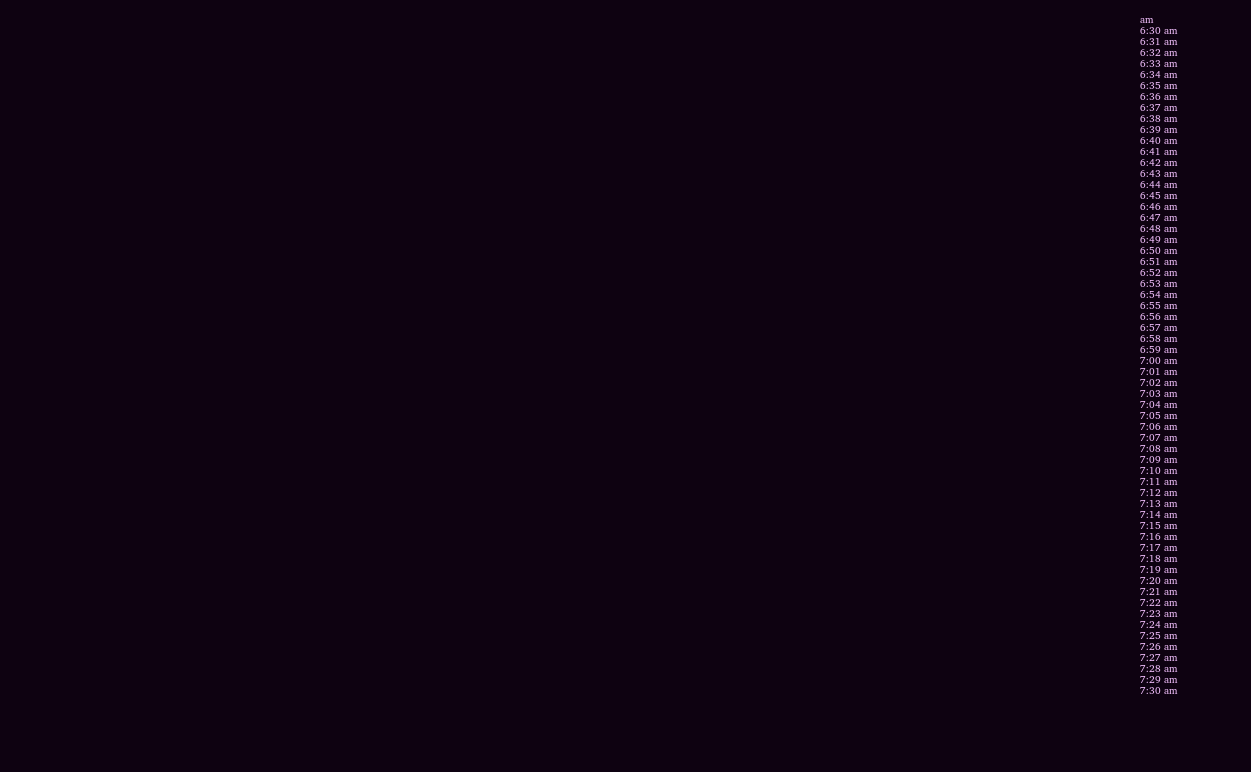am
6:30 am
6:31 am
6:32 am
6:33 am
6:34 am
6:35 am
6:36 am
6:37 am
6:38 am
6:39 am
6:40 am
6:41 am
6:42 am
6:43 am
6:44 am
6:45 am
6:46 am
6:47 am
6:48 am
6:49 am
6:50 am
6:51 am
6:52 am
6:53 am
6:54 am
6:55 am
6:56 am
6:57 am
6:58 am
6:59 am
7:00 am
7:01 am
7:02 am
7:03 am
7:04 am
7:05 am
7:06 am
7:07 am
7:08 am
7:09 am
7:10 am
7:11 am
7:12 am
7:13 am
7:14 am
7:15 am
7:16 am
7:17 am
7:18 am
7:19 am
7:20 am
7:21 am
7:22 am
7:23 am
7:24 am
7:25 am
7:26 am
7:27 am
7:28 am
7:29 am
7:30 am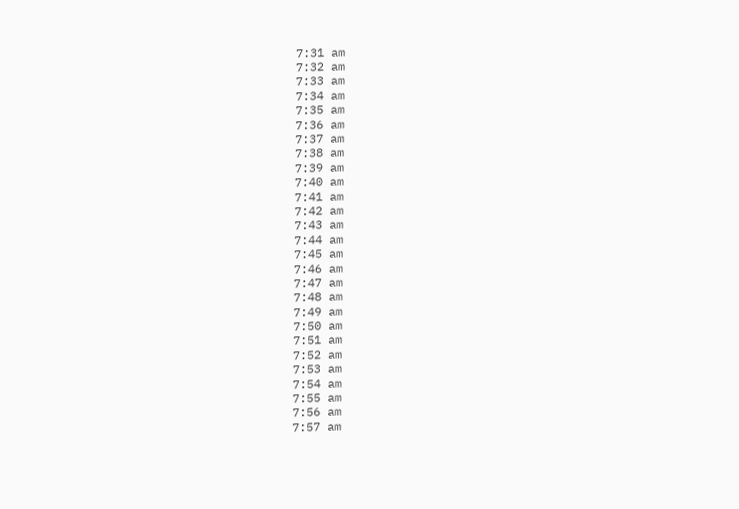7:31 am
7:32 am
7:33 am
7:34 am
7:35 am
7:36 am
7:37 am
7:38 am
7:39 am
7:40 am
7:41 am
7:42 am
7:43 am
7:44 am
7:45 am
7:46 am
7:47 am
7:48 am
7:49 am
7:50 am
7:51 am
7:52 am
7:53 am
7:54 am
7:55 am
7:56 am
7:57 am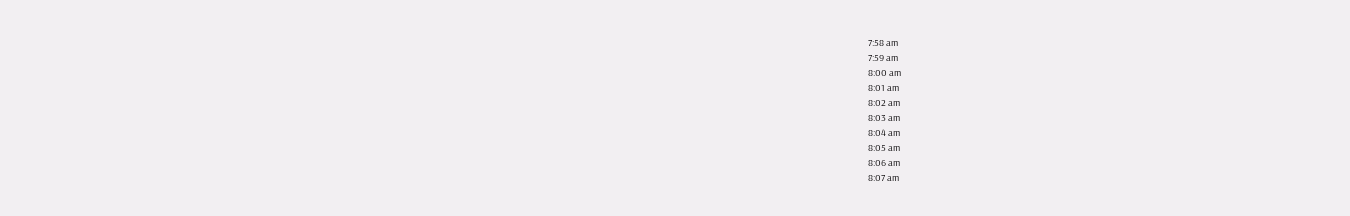7:58 am
7:59 am
8:00 am
8:01 am
8:02 am
8:03 am
8:04 am
8:05 am
8:06 am
8:07 am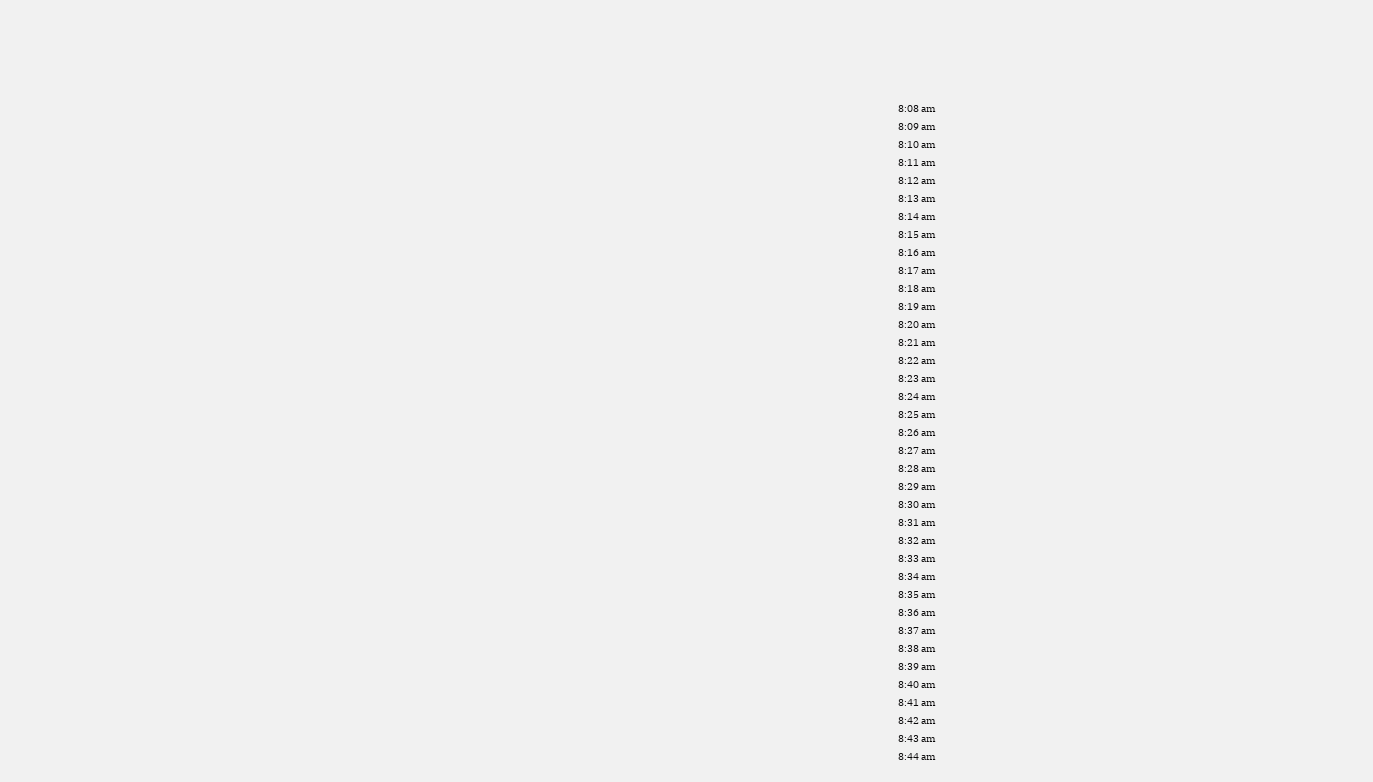8:08 am
8:09 am
8:10 am
8:11 am
8:12 am
8:13 am
8:14 am
8:15 am
8:16 am
8:17 am
8:18 am
8:19 am
8:20 am
8:21 am
8:22 am
8:23 am
8:24 am
8:25 am
8:26 am
8:27 am
8:28 am
8:29 am
8:30 am
8:31 am
8:32 am
8:33 am
8:34 am
8:35 am
8:36 am
8:37 am
8:38 am
8:39 am
8:40 am
8:41 am
8:42 am
8:43 am
8:44 am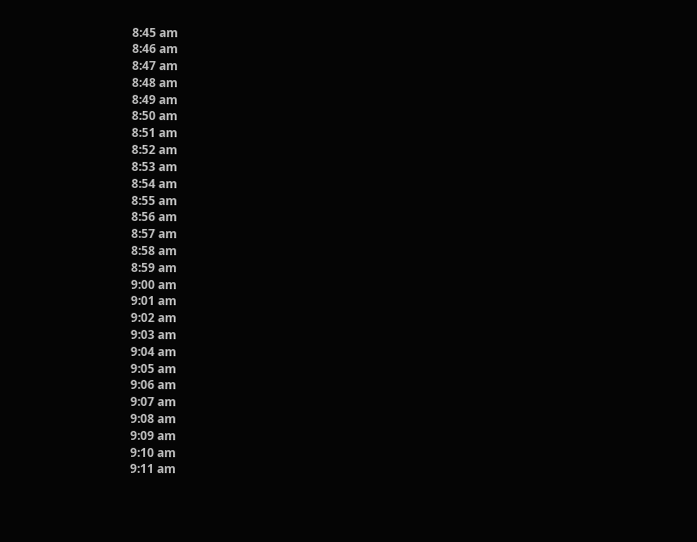8:45 am
8:46 am
8:47 am
8:48 am
8:49 am
8:50 am
8:51 am
8:52 am
8:53 am
8:54 am
8:55 am
8:56 am
8:57 am
8:58 am
8:59 am
9:00 am
9:01 am
9:02 am
9:03 am
9:04 am
9:05 am
9:06 am
9:07 am
9:08 am
9:09 am
9:10 am
9:11 am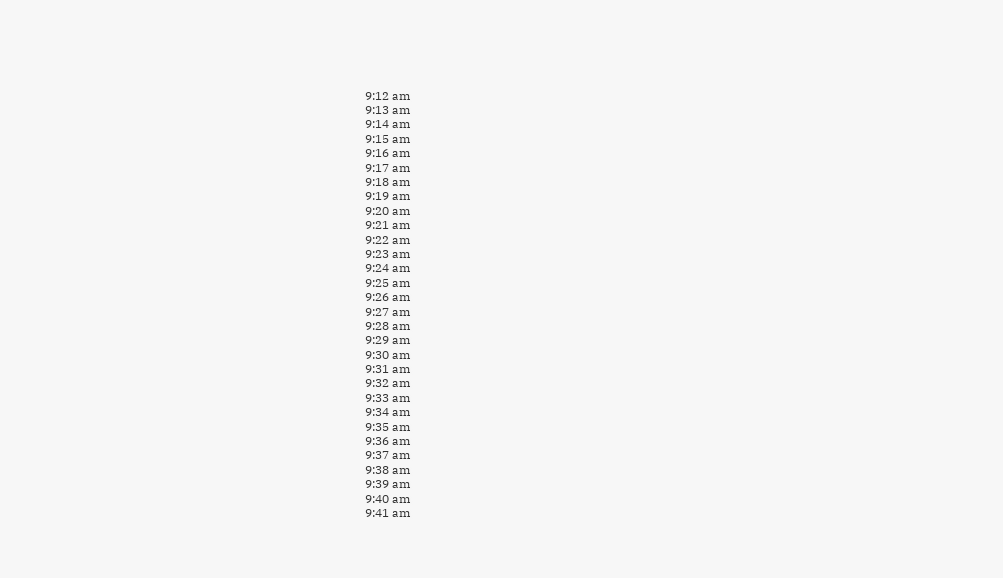9:12 am
9:13 am
9:14 am
9:15 am
9:16 am
9:17 am
9:18 am
9:19 am
9:20 am
9:21 am
9:22 am
9:23 am
9:24 am
9:25 am
9:26 am
9:27 am
9:28 am
9:29 am
9:30 am
9:31 am
9:32 am
9:33 am
9:34 am
9:35 am
9:36 am
9:37 am
9:38 am
9:39 am
9:40 am
9:41 am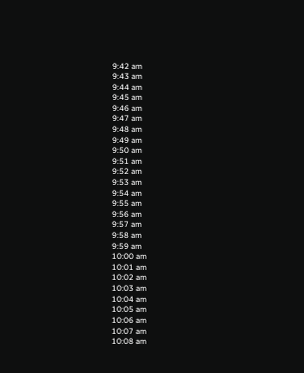9:42 am
9:43 am
9:44 am
9:45 am
9:46 am
9:47 am
9:48 am
9:49 am
9:50 am
9:51 am
9:52 am
9:53 am
9:54 am
9:55 am
9:56 am
9:57 am
9:58 am
9:59 am
10:00 am
10:01 am
10:02 am
10:03 am
10:04 am
10:05 am
10:06 am
10:07 am
10:08 am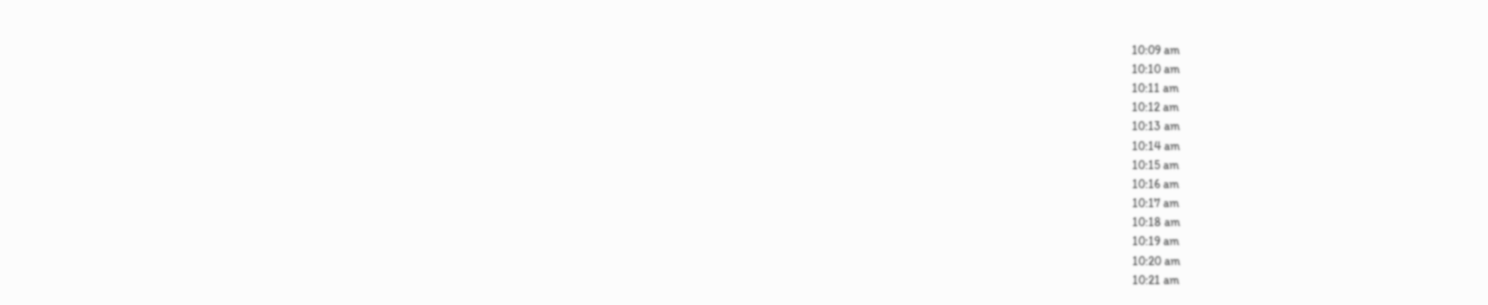10:09 am
10:10 am
10:11 am
10:12 am
10:13 am
10:14 am
10:15 am
10:16 am
10:17 am
10:18 am
10:19 am
10:20 am
10:21 am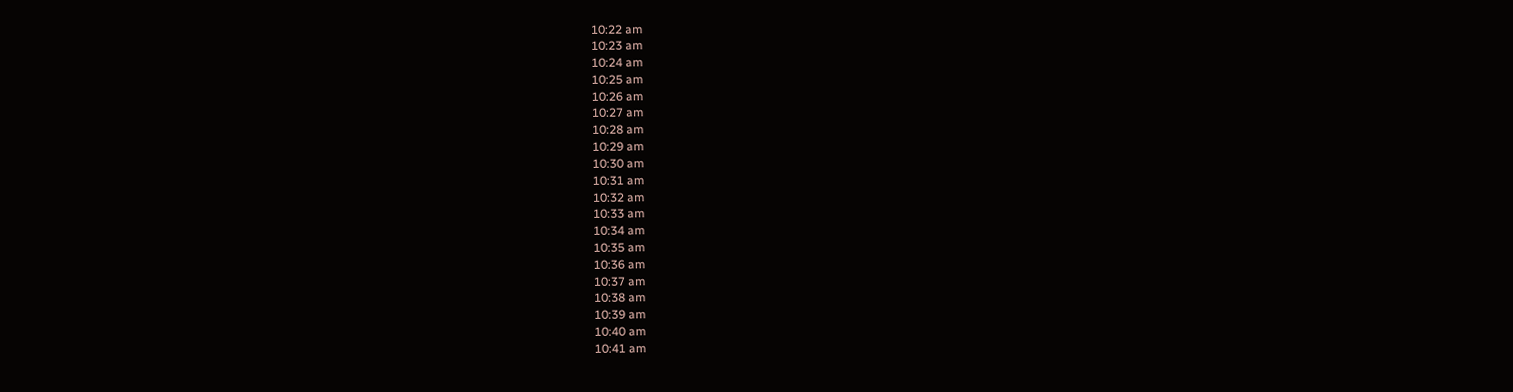10:22 am
10:23 am
10:24 am
10:25 am
10:26 am
10:27 am
10:28 am
10:29 am
10:30 am
10:31 am
10:32 am
10:33 am
10:34 am
10:35 am
10:36 am
10:37 am
10:38 am
10:39 am
10:40 am
10:41 am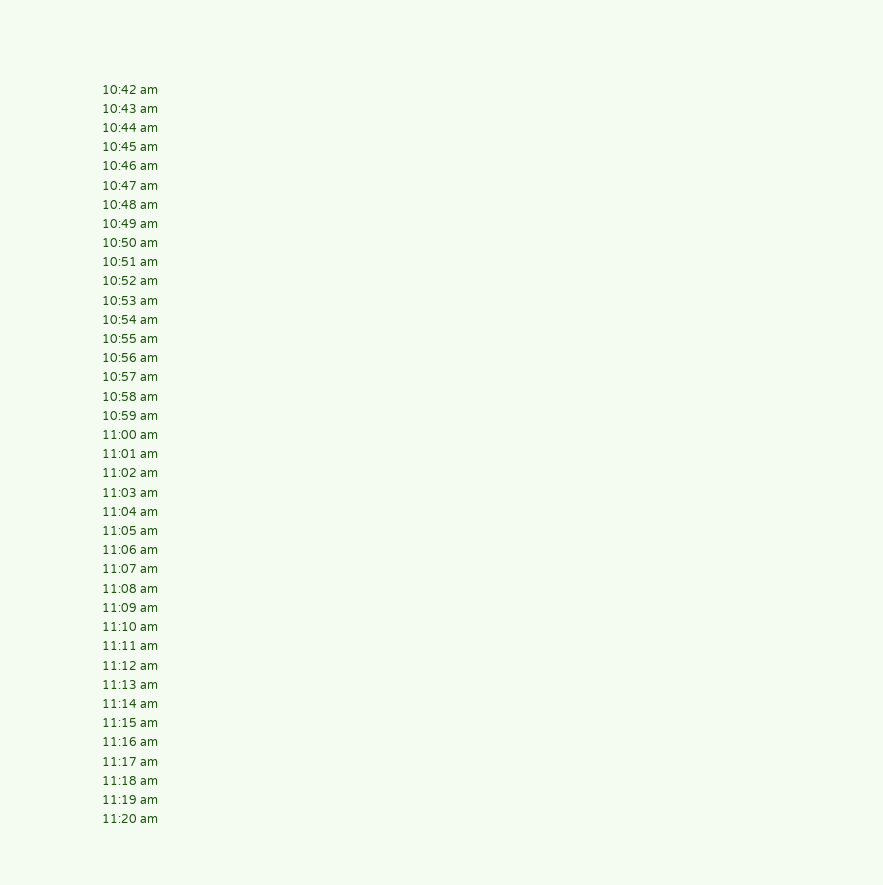10:42 am
10:43 am
10:44 am
10:45 am
10:46 am
10:47 am
10:48 am
10:49 am
10:50 am
10:51 am
10:52 am
10:53 am
10:54 am
10:55 am
10:56 am
10:57 am
10:58 am
10:59 am
11:00 am
11:01 am
11:02 am
11:03 am
11:04 am
11:05 am
11:06 am
11:07 am
11:08 am
11:09 am
11:10 am
11:11 am
11:12 am
11:13 am
11:14 am
11:15 am
11:16 am
11:17 am
11:18 am
11:19 am
11:20 am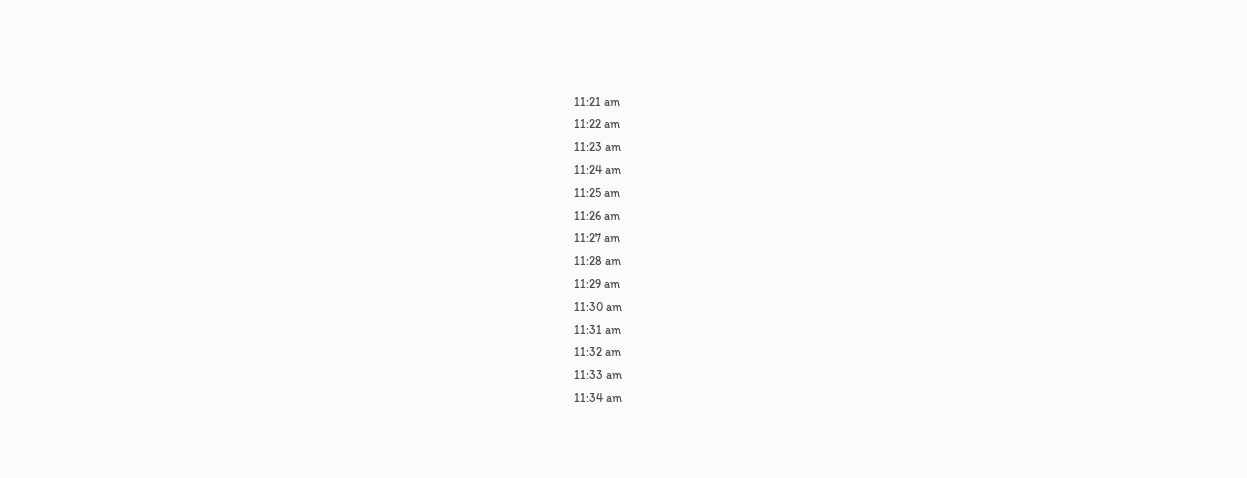11:21 am
11:22 am
11:23 am
11:24 am
11:25 am
11:26 am
11:27 am
11:28 am
11:29 am
11:30 am
11:31 am
11:32 am
11:33 am
11:34 am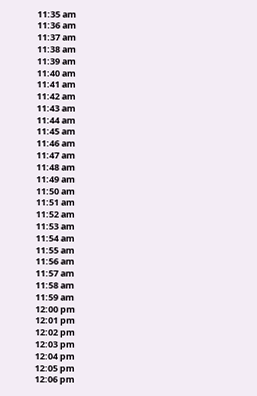11:35 am
11:36 am
11:37 am
11:38 am
11:39 am
11:40 am
11:41 am
11:42 am
11:43 am
11:44 am
11:45 am
11:46 am
11:47 am
11:48 am
11:49 am
11:50 am
11:51 am
11:52 am
11:53 am
11:54 am
11:55 am
11:56 am
11:57 am
11:58 am
11:59 am
12:00 pm
12:01 pm
12:02 pm
12:03 pm
12:04 pm
12:05 pm
12:06 pm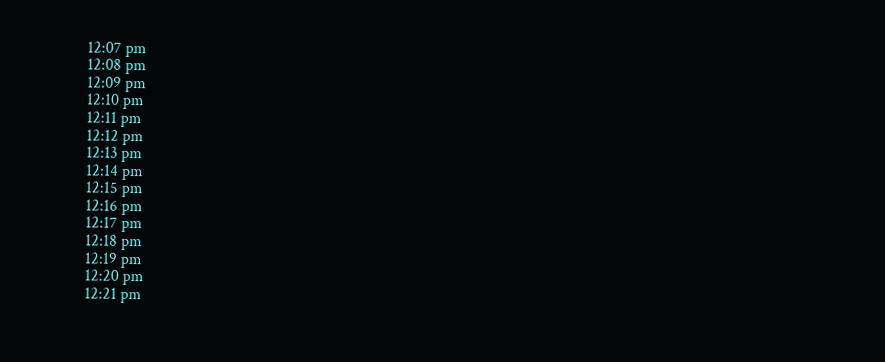12:07 pm
12:08 pm
12:09 pm
12:10 pm
12:11 pm
12:12 pm
12:13 pm
12:14 pm
12:15 pm
12:16 pm
12:17 pm
12:18 pm
12:19 pm
12:20 pm
12:21 pm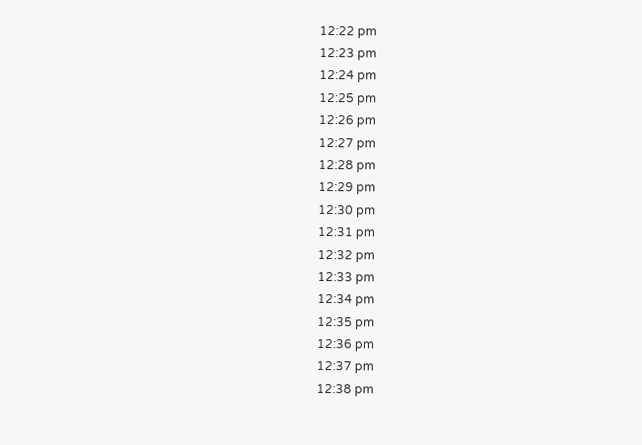12:22 pm
12:23 pm
12:24 pm
12:25 pm
12:26 pm
12:27 pm
12:28 pm
12:29 pm
12:30 pm
12:31 pm
12:32 pm
12:33 pm
12:34 pm
12:35 pm
12:36 pm
12:37 pm
12:38 pm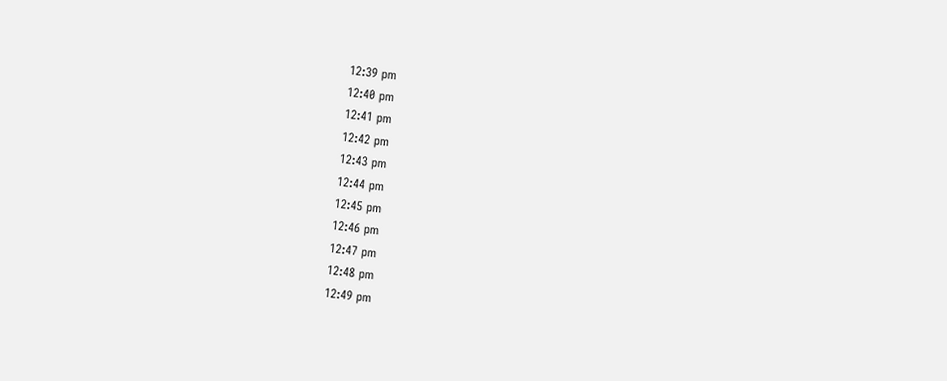12:39 pm
12:40 pm
12:41 pm
12:42 pm
12:43 pm
12:44 pm
12:45 pm
12:46 pm
12:47 pm
12:48 pm
12:49 pm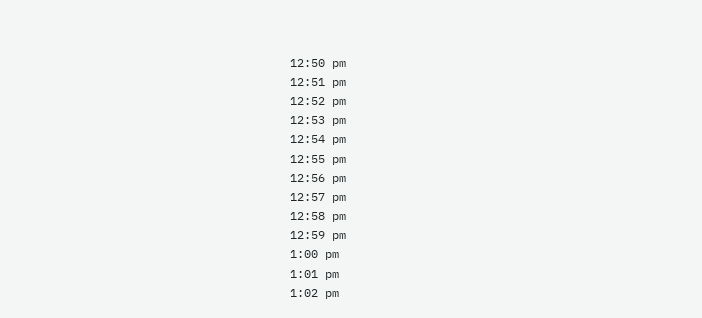12:50 pm
12:51 pm
12:52 pm
12:53 pm
12:54 pm
12:55 pm
12:56 pm
12:57 pm
12:58 pm
12:59 pm
1:00 pm
1:01 pm
1:02 pm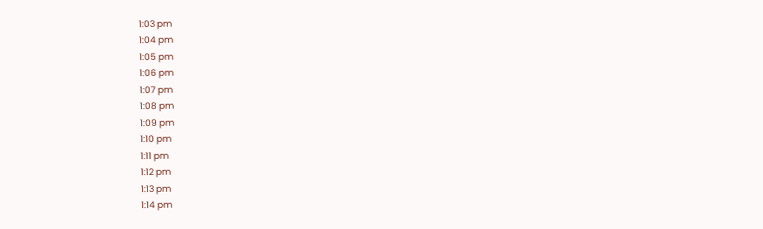1:03 pm
1:04 pm
1:05 pm
1:06 pm
1:07 pm
1:08 pm
1:09 pm
1:10 pm
1:11 pm
1:12 pm
1:13 pm
1:14 pm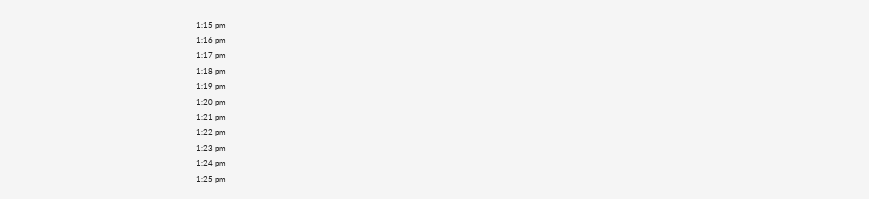1:15 pm
1:16 pm
1:17 pm
1:18 pm
1:19 pm
1:20 pm
1:21 pm
1:22 pm
1:23 pm
1:24 pm
1:25 pm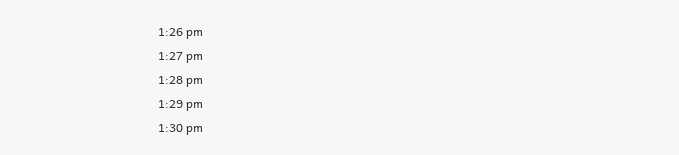1:26 pm
1:27 pm
1:28 pm
1:29 pm
1:30 pm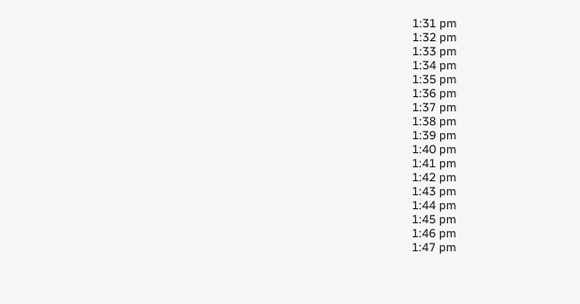1:31 pm
1:32 pm
1:33 pm
1:34 pm
1:35 pm
1:36 pm
1:37 pm
1:38 pm
1:39 pm
1:40 pm
1:41 pm
1:42 pm
1:43 pm
1:44 pm
1:45 pm
1:46 pm
1:47 pm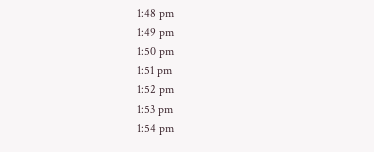1:48 pm
1:49 pm
1:50 pm
1:51 pm
1:52 pm
1:53 pm
1:54 pm